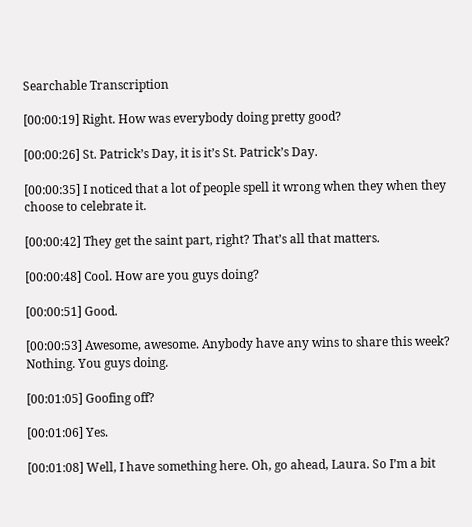Searchable Transcription

[00:00:19] Right. How was everybody doing pretty good?

[00:00:26] St. Patrick’s Day, it is it’s St. Patrick’s Day.

[00:00:35] I noticed that a lot of people spell it wrong when they when they choose to celebrate it.

[00:00:42] They get the saint part, right? That’s all that matters.

[00:00:48] Cool. How are you guys doing?

[00:00:51] Good.

[00:00:53] Awesome, awesome. Anybody have any wins to share this week? Nothing. You guys doing.

[00:01:05] Goofing off?

[00:01:06] Yes.

[00:01:08] Well, I have something here. Oh, go ahead, Laura. So I’m a bit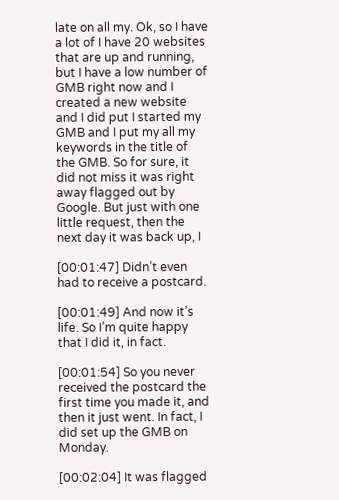late on all my. Ok, so I have a lot of I have 20 websites that are up and running, but I have a low number of GMB right now and I created a new website and I did put I started my GMB and I put my all my keywords in the title of the GMB. So for sure, it did not miss it was right away flagged out by Google. But just with one little request, then the next day it was back up, I

[00:01:47] Didn’t even had to receive a postcard.

[00:01:49] And now it’s life. So I’m quite happy that I did it, in fact.

[00:01:54] So you never received the postcard the first time you made it, and then it just went. In fact, I did set up the GMB on Monday.

[00:02:04] It was flagged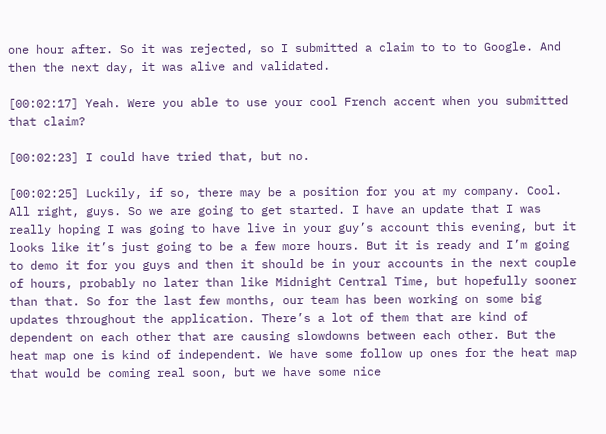one hour after. So it was rejected, so I submitted a claim to to to Google. And then the next day, it was alive and validated.

[00:02:17] Yeah. Were you able to use your cool French accent when you submitted that claim?

[00:02:23] I could have tried that, but no.

[00:02:25] Luckily, if so, there may be a position for you at my company. Cool. All right, guys. So we are going to get started. I have an update that I was really hoping I was going to have live in your guy’s account this evening, but it looks like it’s just going to be a few more hours. But it is ready and I’m going to demo it for you guys and then it should be in your accounts in the next couple of hours, probably no later than like Midnight Central Time, but hopefully sooner than that. So for the last few months, our team has been working on some big updates throughout the application. There’s a lot of them that are kind of dependent on each other that are causing slowdowns between each other. But the heat map one is kind of independent. We have some follow up ones for the heat map that would be coming real soon, but we have some nice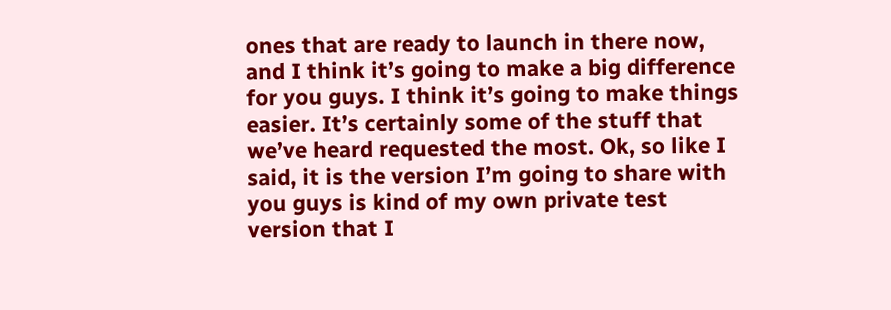ones that are ready to launch in there now, and I think it’s going to make a big difference for you guys. I think it’s going to make things easier. It’s certainly some of the stuff that we’ve heard requested the most. Ok, so like I said, it is the version I’m going to share with you guys is kind of my own private test version that I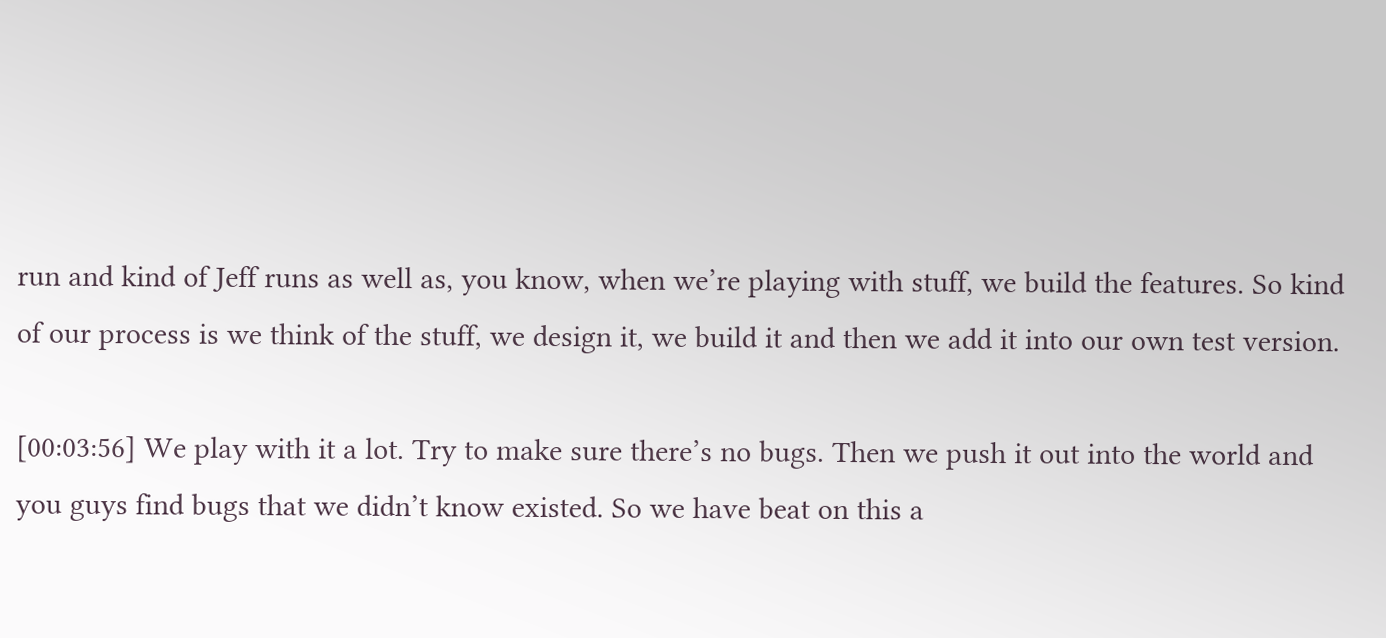run and kind of Jeff runs as well as, you know, when we’re playing with stuff, we build the features. So kind of our process is we think of the stuff, we design it, we build it and then we add it into our own test version.

[00:03:56] We play with it a lot. Try to make sure there’s no bugs. Then we push it out into the world and you guys find bugs that we didn’t know existed. So we have beat on this a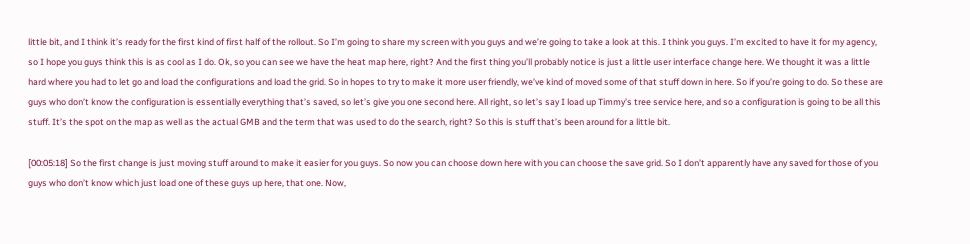little bit, and I think it’s ready for the first kind of first half of the rollout. So I’m going to share my screen with you guys and we’re going to take a look at this. I think you guys. I’m excited to have it for my agency, so I hope you guys think this is as cool as I do. Ok, so you can see we have the heat map here, right? And the first thing you’ll probably notice is just a little user interface change here. We thought it was a little hard where you had to let go and load the configurations and load the grid. So in hopes to try to make it more user friendly, we’ve kind of moved some of that stuff down in here. So if you’re going to do. So these are guys who don’t know the configuration is essentially everything that’s saved, so let’s give you one second here. All right, so let’s say I load up Timmy’s tree service here, and so a configuration is going to be all this stuff. It’s the spot on the map as well as the actual GMB and the term that was used to do the search, right? So this is stuff that’s been around for a little bit.

[00:05:18] So the first change is just moving stuff around to make it easier for you guys. So now you can choose down here with you can choose the save grid. So I don’t apparently have any saved for those of you guys who don’t know which just load one of these guys up here, that one. Now,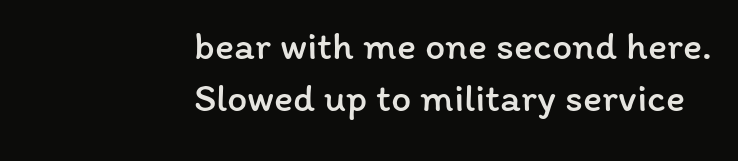bear with me one second here. Slowed up to military service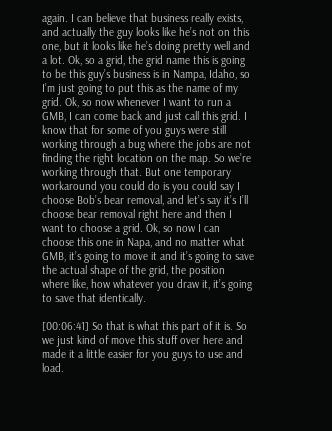again. I can believe that business really exists, and actually the guy looks like he’s not on this one, but it looks like he’s doing pretty well and a lot. Ok, so a grid, the grid name this is going to be this guy’s business is in Nampa, Idaho, so I’m just going to put this as the name of my grid. Ok, so now whenever I want to run a GMB, I can come back and just call this grid. I know that for some of you guys were still working through a bug where the jobs are not finding the right location on the map. So we’re working through that. But one temporary workaround you could do is you could say I choose Bob’s bear removal, and let’s say it’s I’ll choose bear removal right here and then I want to choose a grid. Ok, so now I can choose this one in Napa, and no matter what GMB, it’s going to move it and it’s going to save the actual shape of the grid, the position where like, how whatever you draw it, it’s going to save that identically.

[00:06:41] So that is what this part of it is. So we just kind of move this stuff over here and made it a little easier for you guys to use and load.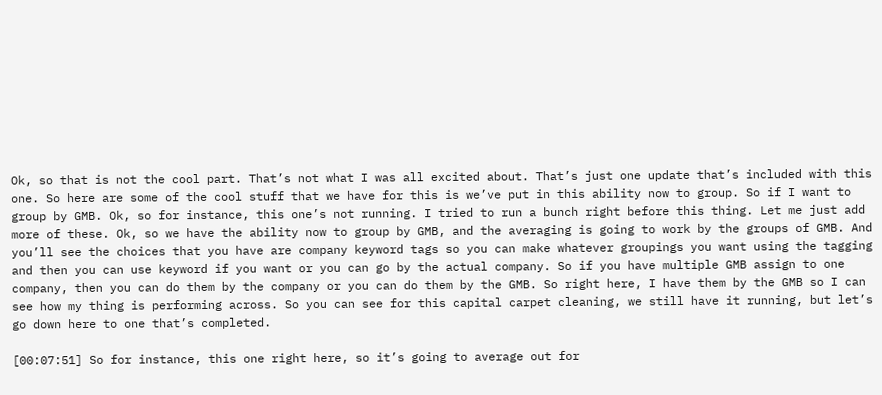Ok, so that is not the cool part. That’s not what I was all excited about. That’s just one update that’s included with this one. So here are some of the cool stuff that we have for this is we’ve put in this ability now to group. So if I want to group by GMB. Ok, so for instance, this one’s not running. I tried to run a bunch right before this thing. Let me just add more of these. Ok, so we have the ability now to group by GMB, and the averaging is going to work by the groups of GMB. And you’ll see the choices that you have are company keyword tags so you can make whatever groupings you want using the tagging and then you can use keyword if you want or you can go by the actual company. So if you have multiple GMB assign to one company, then you can do them by the company or you can do them by the GMB. So right here, I have them by the GMB so I can see how my thing is performing across. So you can see for this capital carpet cleaning, we still have it running, but let’s go down here to one that’s completed.

[00:07:51] So for instance, this one right here, so it’s going to average out for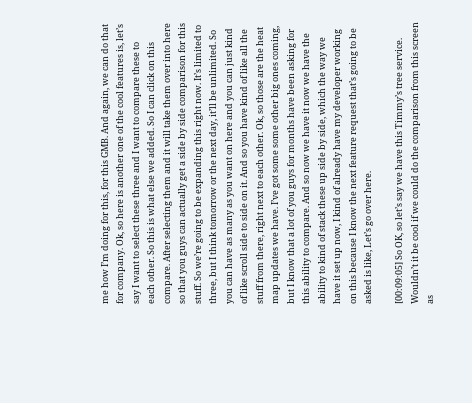me how I’m doing for this, for this GMB. And again, we can do that for company. Ok, so here is another one of the cool features is, let’s say I want to select these three and I want to compare these to each other. So this is what else we added. So I can click on this compare. After selecting them and it will take them over into here so that you guys can actually get a side by side comparison for this stuff. So we’re going to be expanding this right now. It’s limited to three, but I think tomorrow or the next day, it’ll be unlimited. So you can have as many as you want on here and you can just kind of like scroll side to side on it. And so you have kind of like all the stuff from there, right next to each other. Ok, so those are the heat map updates we have. I’ve got some some other big ones coming, but I know that a lot of you guys for months have been asking for this ability to compare. And so now we have it now we have the ability to kind of stack these up side by side, which the way we have it set up now, I kind of already have my developer working on this because I know the next feature request that’s going to be asked is like, Let’s go over here.

[00:09:05] So OK, so let’s say we have this Timmy’s tree service. Wouldn’t it be cool if we could do the comparison from this screen as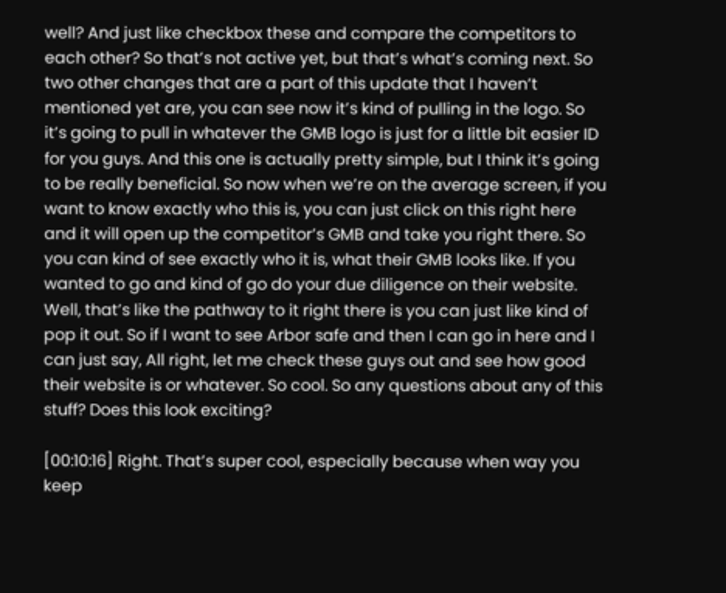well? And just like checkbox these and compare the competitors to each other? So that’s not active yet, but that’s what’s coming next. So two other changes that are a part of this update that I haven’t mentioned yet are, you can see now it’s kind of pulling in the logo. So it’s going to pull in whatever the GMB logo is just for a little bit easier ID for you guys. And this one is actually pretty simple, but I think it’s going to be really beneficial. So now when we’re on the average screen, if you want to know exactly who this is, you can just click on this right here and it will open up the competitor’s GMB and take you right there. So you can kind of see exactly who it is, what their GMB looks like. If you wanted to go and kind of go do your due diligence on their website. Well, that’s like the pathway to it right there is you can just like kind of pop it out. So if I want to see Arbor safe and then I can go in here and I can just say, All right, let me check these guys out and see how good their website is or whatever. So cool. So any questions about any of this stuff? Does this look exciting?

[00:10:16] Right. That’s super cool, especially because when way you keep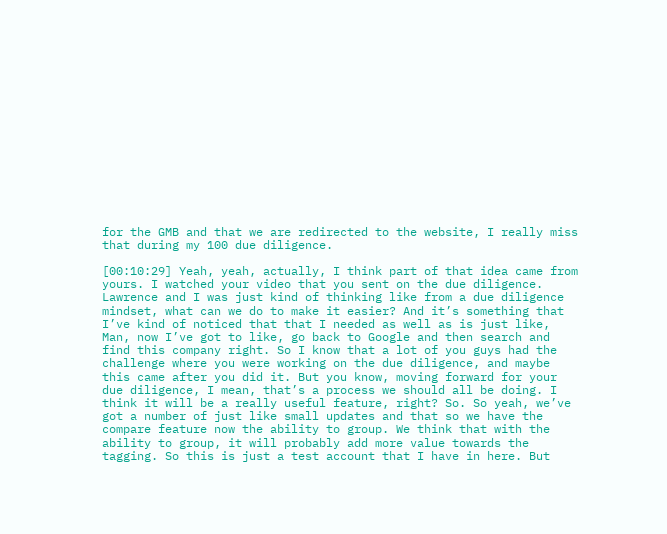for the GMB and that we are redirected to the website, I really miss that during my 100 due diligence.

[00:10:29] Yeah, yeah, actually, I think part of that idea came from yours. I watched your video that you sent on the due diligence. Lawrence and I was just kind of thinking like from a due diligence mindset, what can we do to make it easier? And it’s something that I’ve kind of noticed that that I needed as well as is just like, Man, now I’ve got to like, go back to Google and then search and find this company right. So I know that a lot of you guys had the challenge where you were working on the due diligence, and maybe this came after you did it. But you know, moving forward for your due diligence, I mean, that’s a process we should all be doing. I think it will be a really useful feature, right? So. So yeah, we’ve got a number of just like small updates and that so we have the compare feature now the ability to group. We think that with the ability to group, it will probably add more value towards the tagging. So this is just a test account that I have in here. But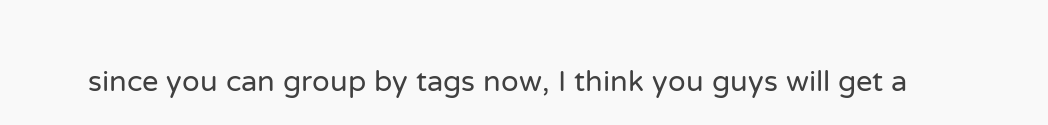since you can group by tags now, I think you guys will get a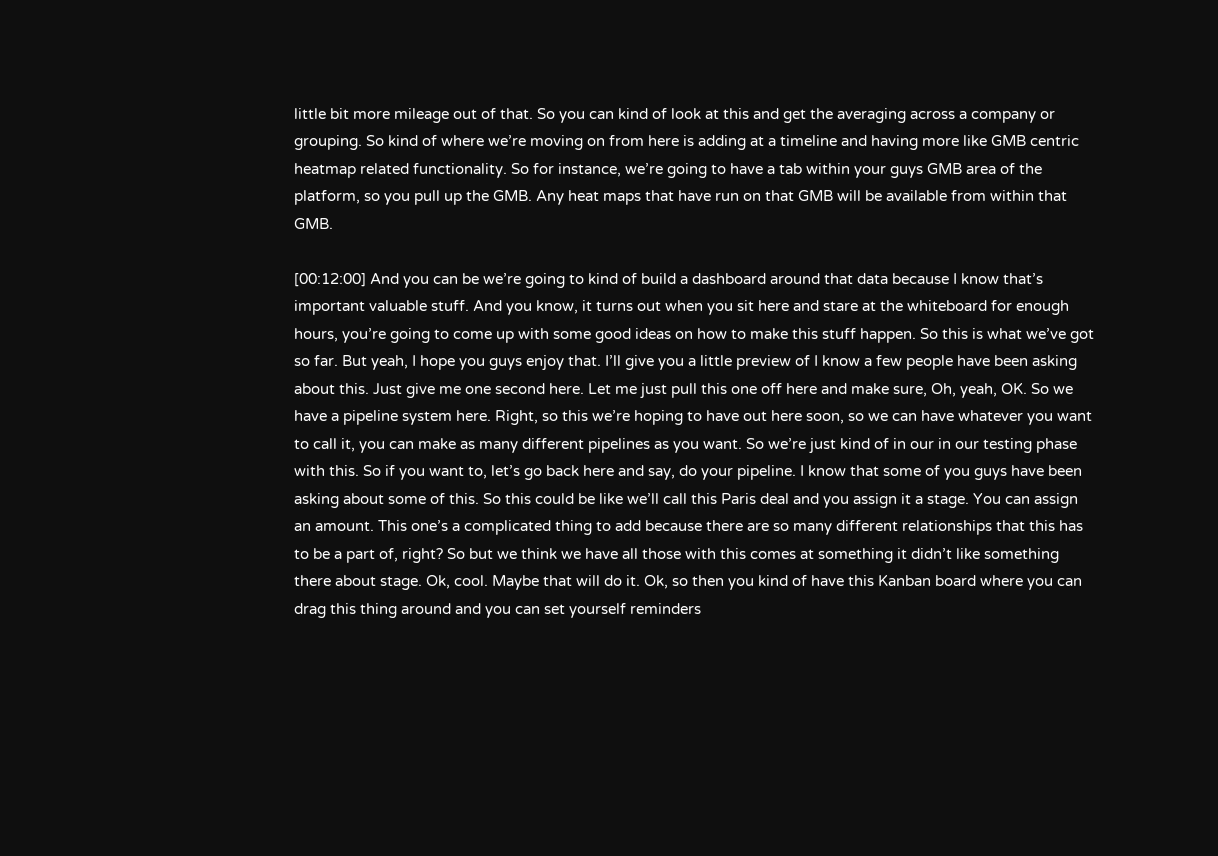little bit more mileage out of that. So you can kind of look at this and get the averaging across a company or grouping. So kind of where we’re moving on from here is adding at a timeline and having more like GMB centric heatmap related functionality. So for instance, we’re going to have a tab within your guys GMB area of the platform, so you pull up the GMB. Any heat maps that have run on that GMB will be available from within that GMB.

[00:12:00] And you can be we’re going to kind of build a dashboard around that data because I know that’s important valuable stuff. And you know, it turns out when you sit here and stare at the whiteboard for enough hours, you’re going to come up with some good ideas on how to make this stuff happen. So this is what we’ve got so far. But yeah, I hope you guys enjoy that. I’ll give you a little preview of I know a few people have been asking about this. Just give me one second here. Let me just pull this one off here and make sure, Oh, yeah, OK. So we have a pipeline system here. Right, so this we’re hoping to have out here soon, so we can have whatever you want to call it, you can make as many different pipelines as you want. So we’re just kind of in our in our testing phase with this. So if you want to, let’s go back here and say, do your pipeline. I know that some of you guys have been asking about some of this. So this could be like we’ll call this Paris deal and you assign it a stage. You can assign an amount. This one’s a complicated thing to add because there are so many different relationships that this has to be a part of, right? So but we think we have all those with this comes at something it didn’t like something there about stage. Ok, cool. Maybe that will do it. Ok, so then you kind of have this Kanban board where you can drag this thing around and you can set yourself reminders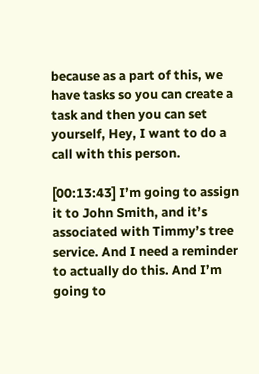because as a part of this, we have tasks so you can create a task and then you can set yourself, Hey, I want to do a call with this person.

[00:13:43] I’m going to assign it to John Smith, and it’s associated with Timmy’s tree service. And I need a reminder to actually do this. And I’m going to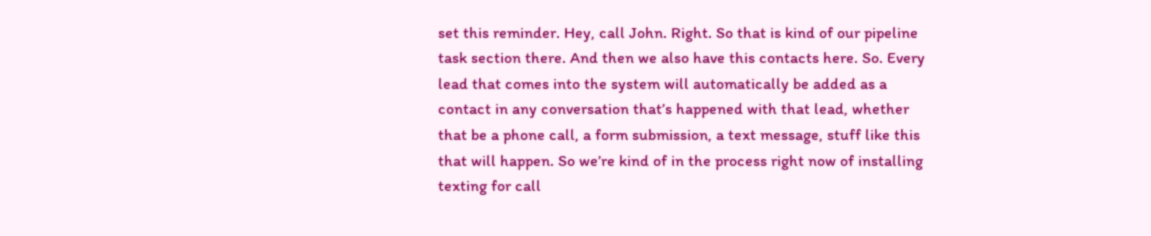set this reminder. Hey, call John. Right. So that is kind of our pipeline task section there. And then we also have this contacts here. So. Every lead that comes into the system will automatically be added as a contact in any conversation that’s happened with that lead, whether that be a phone call, a form submission, a text message, stuff like this that will happen. So we’re kind of in the process right now of installing texting for call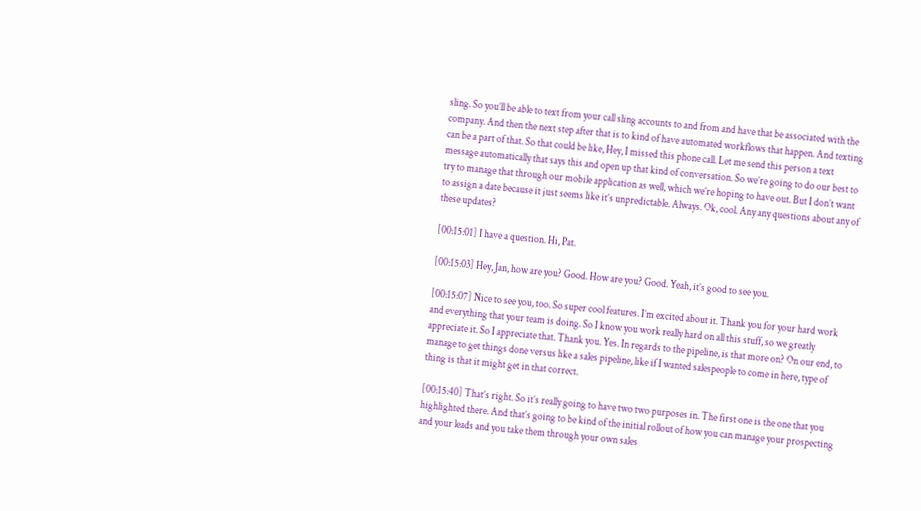sling. So you’ll be able to text from your call sling accounts to and from and have that be associated with the company. And then the next step after that is to kind of have automated workflows that happen. And texting can be a part of that. So that could be like, Hey, I missed this phone call. Let me send this person a text message automatically that says this and open up that kind of conversation. So we’re going to do our best to try to manage that through our mobile application as well, which we’re hoping to have out. But I don’t want to assign a date because it just seems like it’s unpredictable. Always. Ok, cool. Any any questions about any of these updates?

[00:15:01] I have a question. Hi, Pat.

[00:15:03] Hey, Jan, how are you? Good. How are you? Good. Yeah, it’s good to see you.

[00:15:07] Nice to see you, too. So super cool features. I’m excited about it. Thank you for your hard work and everything that your team is doing. So I know you work really hard on all this stuff, so we greatly appreciate it. So I appreciate that. Thank you. Yes. In regards to the pipeline, is that more on? On our end, to manage to get things done versus like a sales pipeline, like if I wanted salespeople to come in here, type of thing is that it might get in that correct.

[00:15:40] That’s right. So it’s really going to have two two purposes in. The first one is the one that you highlighted there. And that’s going to be kind of the initial rollout of how you can manage your prospecting and your leads and you take them through your own sales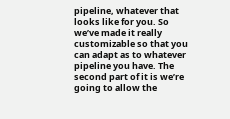pipeline, whatever that looks like for you. So we’ve made it really customizable so that you can adapt as to whatever pipeline you have. The second part of it is we’re going to allow the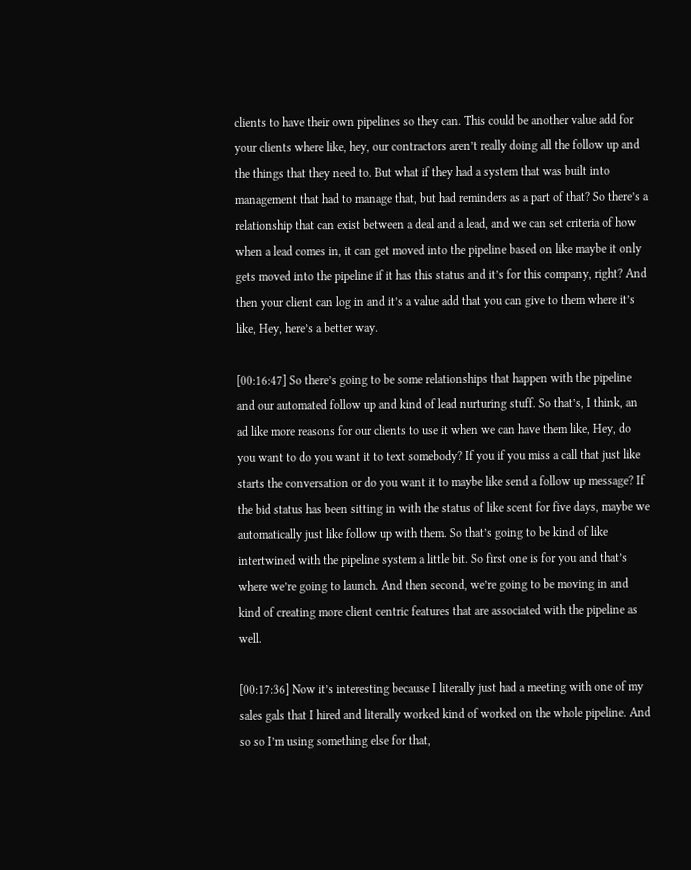clients to have their own pipelines so they can. This could be another value add for your clients where like, hey, our contractors aren’t really doing all the follow up and the things that they need to. But what if they had a system that was built into management that had to manage that, but had reminders as a part of that? So there’s a relationship that can exist between a deal and a lead, and we can set criteria of how when a lead comes in, it can get moved into the pipeline based on like maybe it only gets moved into the pipeline if it has this status and it’s for this company, right? And then your client can log in and it’s a value add that you can give to them where it’s like, Hey, here’s a better way.

[00:16:47] So there’s going to be some relationships that happen with the pipeline and our automated follow up and kind of lead nurturing stuff. So that’s, I think, an ad like more reasons for our clients to use it when we can have them like, Hey, do you want to do you want it to text somebody? If you if you miss a call that just like starts the conversation or do you want it to maybe like send a follow up message? If the bid status has been sitting in with the status of like scent for five days, maybe we automatically just like follow up with them. So that’s going to be kind of like intertwined with the pipeline system a little bit. So first one is for you and that’s where we’re going to launch. And then second, we’re going to be moving in and kind of creating more client centric features that are associated with the pipeline as well.

[00:17:36] Now it’s interesting because I literally just had a meeting with one of my sales gals that I hired and literally worked kind of worked on the whole pipeline. And so so I’m using something else for that,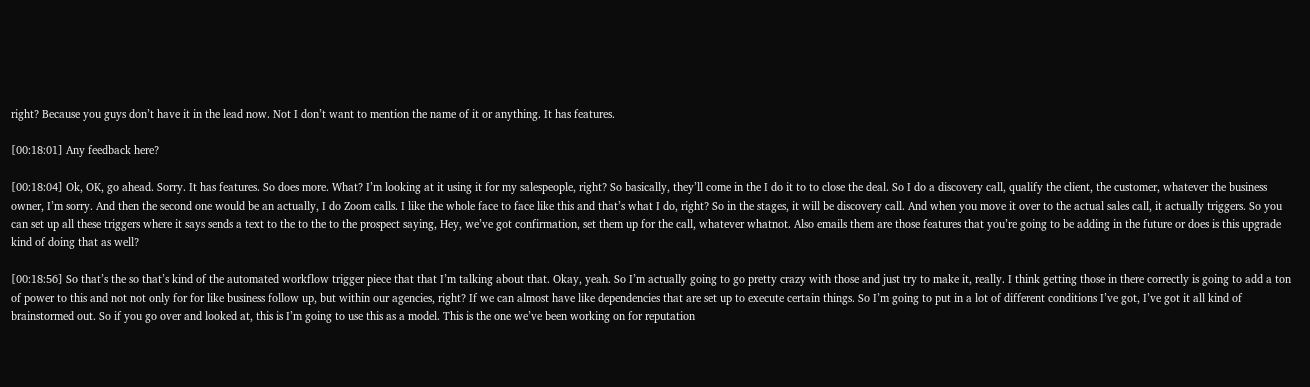right? Because you guys don’t have it in the lead now. Not I don’t want to mention the name of it or anything. It has features.

[00:18:01] Any feedback here?

[00:18:04] Ok, OK, go ahead. Sorry. It has features. So does more. What? I’m looking at it using it for my salespeople, right? So basically, they’ll come in the I do it to to close the deal. So I do a discovery call, qualify the client, the customer, whatever the business owner, I’m sorry. And then the second one would be an actually, I do Zoom calls. I like the whole face to face like this and that’s what I do, right? So in the stages, it will be discovery call. And when you move it over to the actual sales call, it actually triggers. So you can set up all these triggers where it says sends a text to the to the to the prospect saying, Hey, we’ve got confirmation, set them up for the call, whatever whatnot. Also emails them are those features that you’re going to be adding in the future or does is this upgrade kind of doing that as well?

[00:18:56] So that’s the so that’s kind of the automated workflow trigger piece that that I’m talking about that. Okay, yeah. So I’m actually going to go pretty crazy with those and just try to make it, really. I think getting those in there correctly is going to add a ton of power to this and not not only for for like business follow up, but within our agencies, right? If we can almost have like dependencies that are set up to execute certain things. So I’m going to put in a lot of different conditions I’ve got, I’ve got it all kind of brainstormed out. So if you go over and looked at, this is I’m going to use this as a model. This is the one we’ve been working on for reputation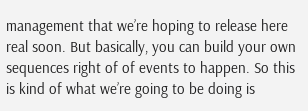management that we’re hoping to release here real soon. But basically, you can build your own sequences right of of events to happen. So this is kind of what we’re going to be doing is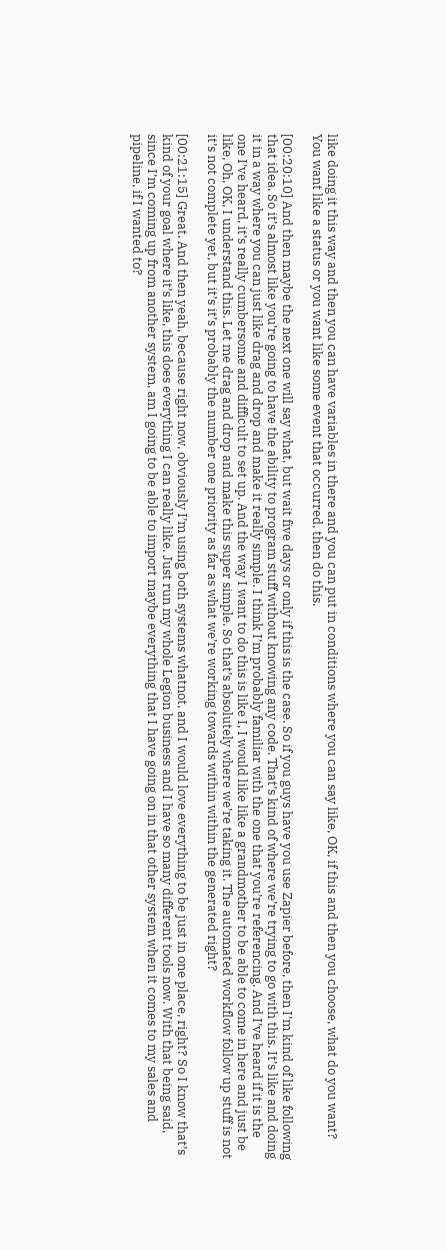like doing it this way and then you can have variables in there and you can put in conditions where you can say like, OK, if this and then you choose, what do you want? You want like a status or you want like some event that occurred, then do this.

[00:20:10] And then maybe the next one will say what, but wait five days or only if this is the case. So if you guys have you use Zapier before, then I’m kind of like following that idea. So it’s almost like you’re going to have the ability to program stuff without knowing any code. That’s kind of where we’re trying to go with this. It’s like and doing it in a way where you can just like drag and drop and make it really simple. I think I’m probably familiar with the one that you’re referencing. And I’ve heard if it is the one I’ve heard, it’s really cumbersome and difficult to set up. And the way I want to do this is like I, I would like like a grandmother to be able to come in here and just be like, Oh, OK, I understand this. Let me drag and drop and make this super simple. So that’s absolutely where we’re taking it. The automated workflow follow up stuff is not it’s not complete yet, but it’s it’s probably the number one priority as far as what we’re working towards within within the generated right?

[00:21:15] Great. And then yeah, because right now, obviously I’m using both systems whatnot, and I would love everything to be just in one place, right? So I know that’s kind of your goal where it’s like, this does everything I can really like. Just run my whole Legion business and I have so many different tools now. With that being said, since I’m coming up from another system, am I going to be able to import maybe everything that I have going on in that other system when it comes to my sales and pipeline, if I wanted to?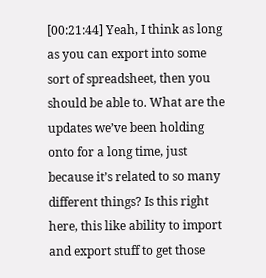[00:21:44] Yeah, I think as long as you can export into some sort of spreadsheet, then you should be able to. What are the updates we’ve been holding onto for a long time, just because it’s related to so many different things? Is this right here, this like ability to import and export stuff to get those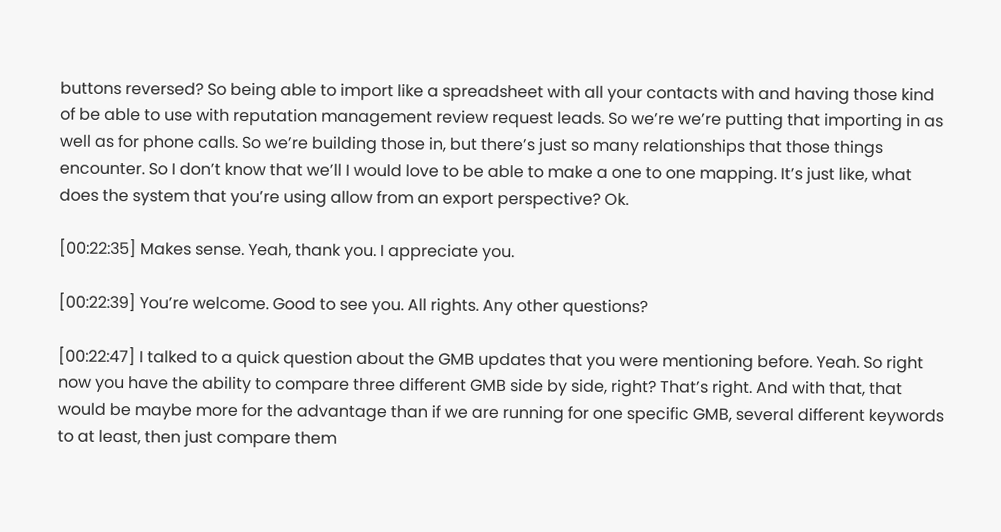buttons reversed? So being able to import like a spreadsheet with all your contacts with and having those kind of be able to use with reputation management review request leads. So we’re we’re putting that importing in as well as for phone calls. So we’re building those in, but there’s just so many relationships that those things encounter. So I don’t know that we’ll I would love to be able to make a one to one mapping. It’s just like, what does the system that you’re using allow from an export perspective? Ok.

[00:22:35] Makes sense. Yeah, thank you. I appreciate you.

[00:22:39] You’re welcome. Good to see you. All rights. Any other questions?

[00:22:47] I talked to a quick question about the GMB updates that you were mentioning before. Yeah. So right now you have the ability to compare three different GMB side by side, right? That’s right. And with that, that would be maybe more for the advantage than if we are running for one specific GMB, several different keywords to at least, then just compare them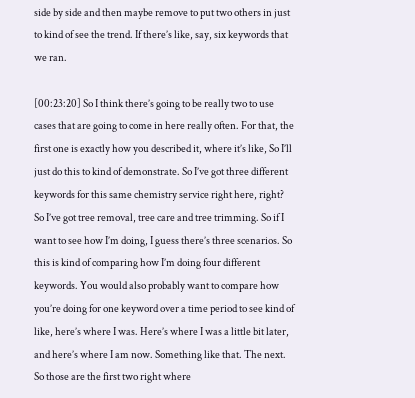side by side and then maybe remove to put two others in just to kind of see the trend. If there’s like, say, six keywords that we ran.

[00:23:20] So I think there’s going to be really two to use cases that are going to come in here really often. For that, the first one is exactly how you described it, where it’s like, So I’ll just do this to kind of demonstrate. So I’ve got three different keywords for this same chemistry service right here, right? So I’ve got tree removal, tree care and tree trimming. So if I want to see how I’m doing, I guess there’s three scenarios. So this is kind of comparing how I’m doing four different keywords. You would also probably want to compare how you’re doing for one keyword over a time period to see kind of like, here’s where I was. Here’s where I was a little bit later, and here’s where I am now. Something like that. The next. So those are the first two right where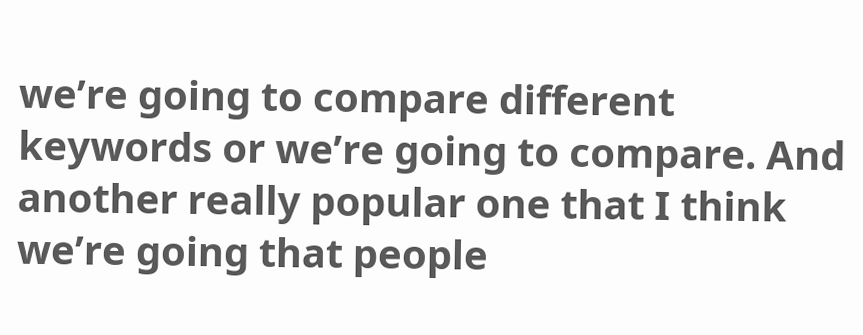we’re going to compare different keywords or we’re going to compare. And another really popular one that I think we’re going that people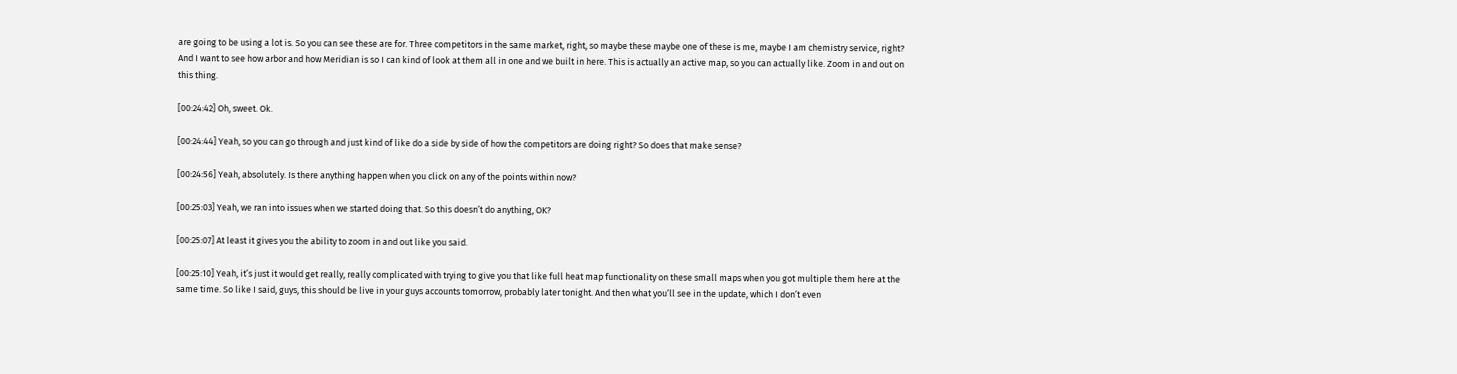are going to be using a lot is. So you can see these are for. Three competitors in the same market, right, so maybe these maybe one of these is me, maybe I am chemistry service, right? And I want to see how arbor and how Meridian is so I can kind of look at them all in one and we built in here. This is actually an active map, so you can actually like. Zoom in and out on this thing.

[00:24:42] Oh, sweet. Ok.

[00:24:44] Yeah, so you can go through and just kind of like do a side by side of how the competitors are doing right? So does that make sense?

[00:24:56] Yeah, absolutely. Is there anything happen when you click on any of the points within now?

[00:25:03] Yeah, we ran into issues when we started doing that. So this doesn’t do anything, OK?

[00:25:07] At least it gives you the ability to zoom in and out like you said.

[00:25:10] Yeah, it’s just it would get really, really complicated with trying to give you that like full heat map functionality on these small maps when you got multiple them here at the same time. So like I said, guys, this should be live in your guys accounts tomorrow, probably later tonight. And then what you’ll see in the update, which I don’t even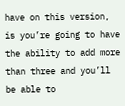have on this version, is you’re going to have the ability to add more than three and you’ll be able to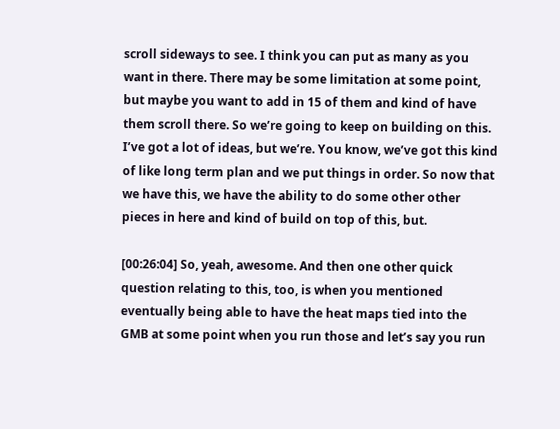scroll sideways to see. I think you can put as many as you want in there. There may be some limitation at some point, but maybe you want to add in 15 of them and kind of have them scroll there. So we’re going to keep on building on this. I’ve got a lot of ideas, but we’re. You know, we’ve got this kind of like long term plan and we put things in order. So now that we have this, we have the ability to do some other other pieces in here and kind of build on top of this, but.

[00:26:04] So, yeah, awesome. And then one other quick question relating to this, too, is when you mentioned eventually being able to have the heat maps tied into the GMB at some point when you run those and let’s say you run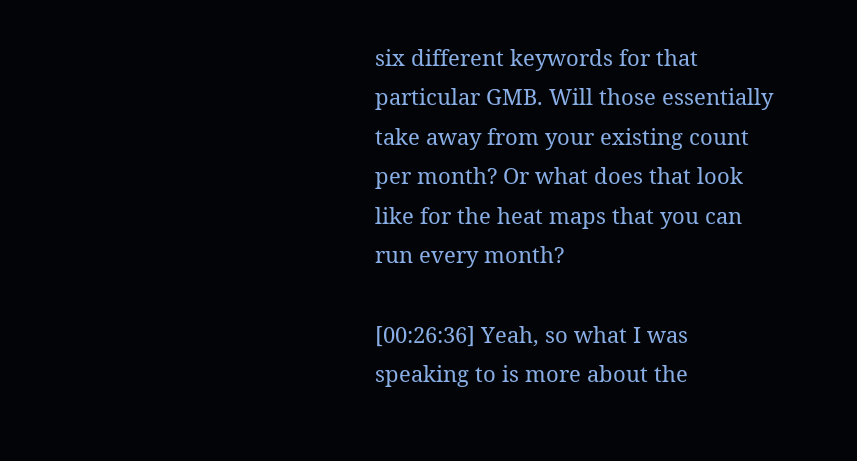six different keywords for that particular GMB. Will those essentially take away from your existing count per month? Or what does that look like for the heat maps that you can run every month?

[00:26:36] Yeah, so what I was speaking to is more about the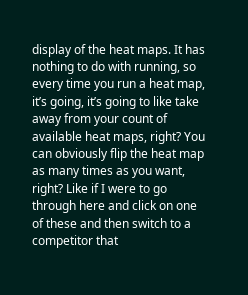display of the heat maps. It has nothing to do with running, so every time you run a heat map, it’s going, it’s going to like take away from your count of available heat maps, right? You can obviously flip the heat map as many times as you want, right? Like if I were to go through here and click on one of these and then switch to a competitor that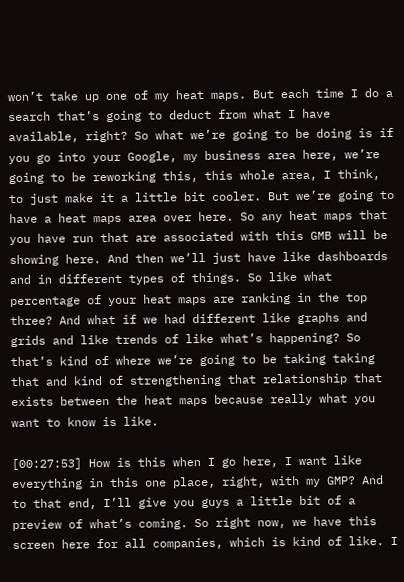won’t take up one of my heat maps. But each time I do a search that’s going to deduct from what I have available, right? So what we’re going to be doing is if you go into your Google, my business area here, we’re going to be reworking this, this whole area, I think, to just make it a little bit cooler. But we’re going to have a heat maps area over here. So any heat maps that you have run that are associated with this GMB will be showing here. And then we’ll just have like dashboards and in different types of things. So like what percentage of your heat maps are ranking in the top three? And what if we had different like graphs and grids and like trends of like what’s happening? So that’s kind of where we’re going to be taking taking that and kind of strengthening that relationship that exists between the heat maps because really what you want to know is like.

[00:27:53] How is this when I go here, I want like everything in this one place, right, with my GMP? And to that end, I’ll give you guys a little bit of a preview of what’s coming. So right now, we have this screen here for all companies, which is kind of like. I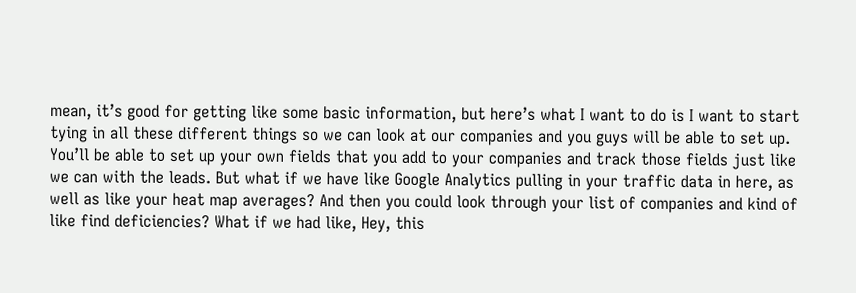mean, it’s good for getting like some basic information, but here’s what I want to do is I want to start tying in all these different things so we can look at our companies and you guys will be able to set up. You’ll be able to set up your own fields that you add to your companies and track those fields just like we can with the leads. But what if we have like Google Analytics pulling in your traffic data in here, as well as like your heat map averages? And then you could look through your list of companies and kind of like find deficiencies? What if we had like, Hey, this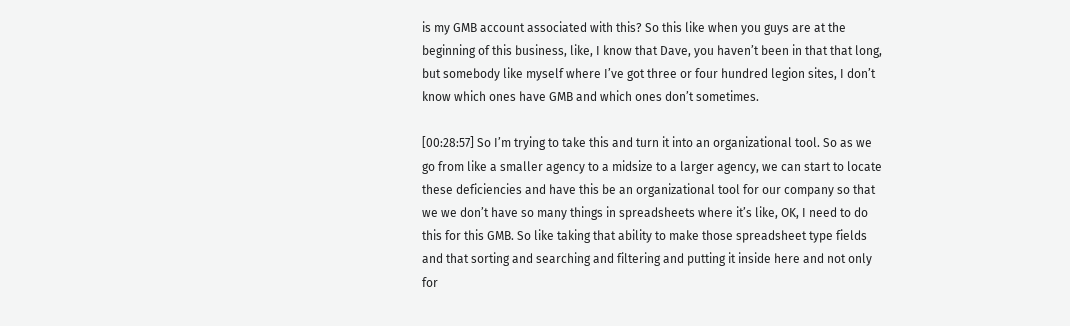is my GMB account associated with this? So this like when you guys are at the beginning of this business, like, I know that Dave, you haven’t been in that that long, but somebody like myself where I’ve got three or four hundred legion sites, I don’t know which ones have GMB and which ones don’t sometimes.

[00:28:57] So I’m trying to take this and turn it into an organizational tool. So as we go from like a smaller agency to a midsize to a larger agency, we can start to locate these deficiencies and have this be an organizational tool for our company so that we we don’t have so many things in spreadsheets where it’s like, OK, I need to do this for this GMB. So like taking that ability to make those spreadsheet type fields and that sorting and searching and filtering and putting it inside here and not only for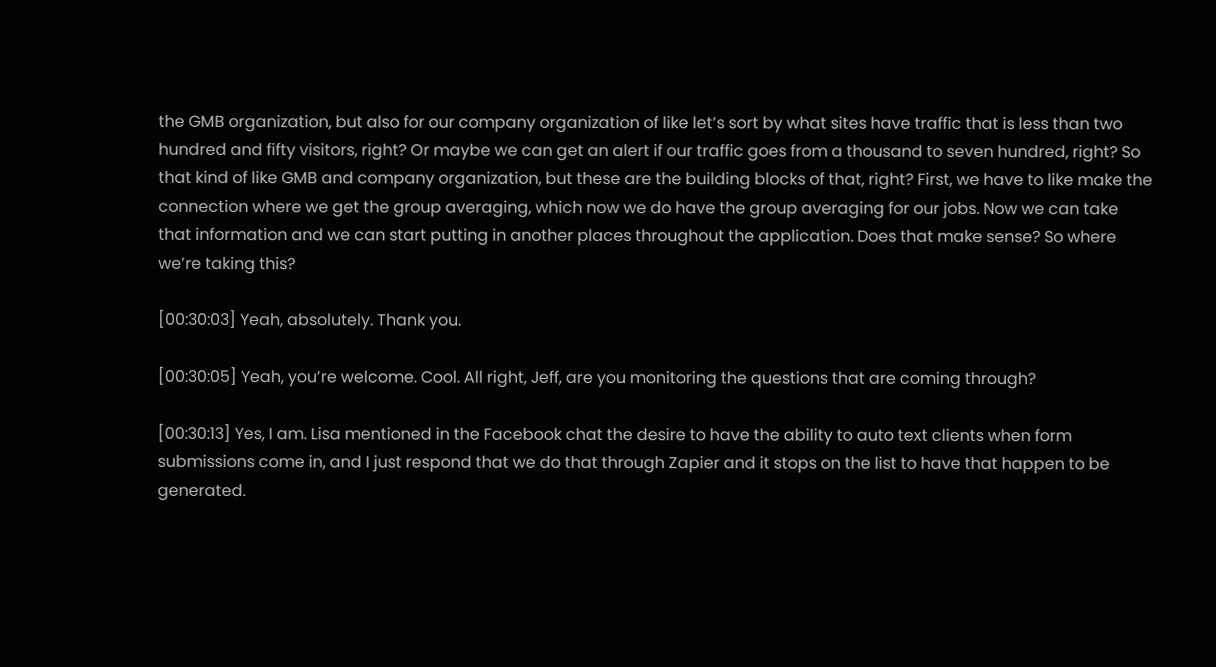the GMB organization, but also for our company organization of like let’s sort by what sites have traffic that is less than two hundred and fifty visitors, right? Or maybe we can get an alert if our traffic goes from a thousand to seven hundred, right? So that kind of like GMB and company organization, but these are the building blocks of that, right? First, we have to like make the connection where we get the group averaging, which now we do have the group averaging for our jobs. Now we can take that information and we can start putting in another places throughout the application. Does that make sense? So where we’re taking this?

[00:30:03] Yeah, absolutely. Thank you.

[00:30:05] Yeah, you’re welcome. Cool. All right, Jeff, are you monitoring the questions that are coming through?

[00:30:13] Yes, I am. Lisa mentioned in the Facebook chat the desire to have the ability to auto text clients when form submissions come in, and I just respond that we do that through Zapier and it stops on the list to have that happen to be generated.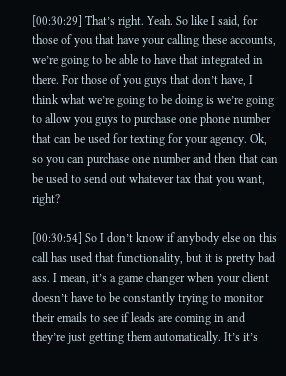[00:30:29] That’s right. Yeah. So like I said, for those of you that have your calling these accounts, we’re going to be able to have that integrated in there. For those of you guys that don’t have, I think what we’re going to be doing is we’re going to allow you guys to purchase one phone number that can be used for texting for your agency. Ok, so you can purchase one number and then that can be used to send out whatever tax that you want, right?

[00:30:54] So I don’t know if anybody else on this call has used that functionality, but it is pretty bad ass. I mean, it’s a game changer when your client doesn’t have to be constantly trying to monitor their emails to see if leads are coming in and they’re just getting them automatically. It’s it’s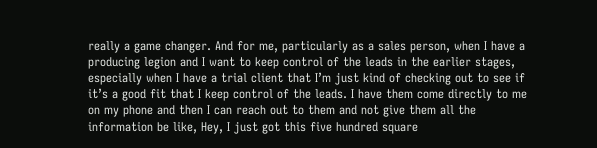really a game changer. And for me, particularly as a sales person, when I have a producing legion and I want to keep control of the leads in the earlier stages, especially when I have a trial client that I’m just kind of checking out to see if it’s a good fit that I keep control of the leads. I have them come directly to me on my phone and then I can reach out to them and not give them all the information be like, Hey, I just got this five hundred square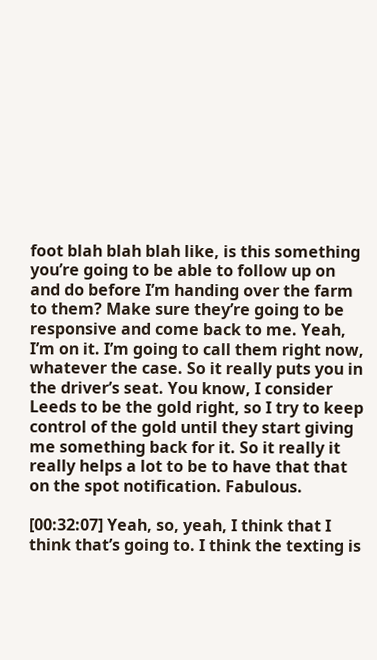foot blah blah blah like, is this something you’re going to be able to follow up on and do before I’m handing over the farm to them? Make sure they’re going to be responsive and come back to me. Yeah, I’m on it. I’m going to call them right now, whatever the case. So it really puts you in the driver’s seat. You know, I consider Leeds to be the gold right, so I try to keep control of the gold until they start giving me something back for it. So it really it really helps a lot to be to have that that on the spot notification. Fabulous.

[00:32:07] Yeah, so, yeah, I think that I think that’s going to. I think the texting is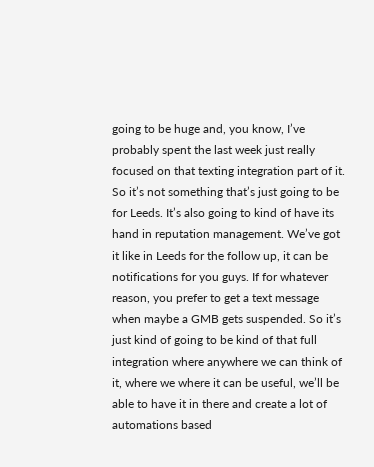going to be huge and, you know, I’ve probably spent the last week just really focused on that texting integration part of it. So it’s not something that’s just going to be for Leeds. It’s also going to kind of have its hand in reputation management. We’ve got it like in Leeds for the follow up, it can be notifications for you guys. If for whatever reason, you prefer to get a text message when maybe a GMB gets suspended. So it’s just kind of going to be kind of that full integration where anywhere we can think of it, where we where it can be useful, we’ll be able to have it in there and create a lot of automations based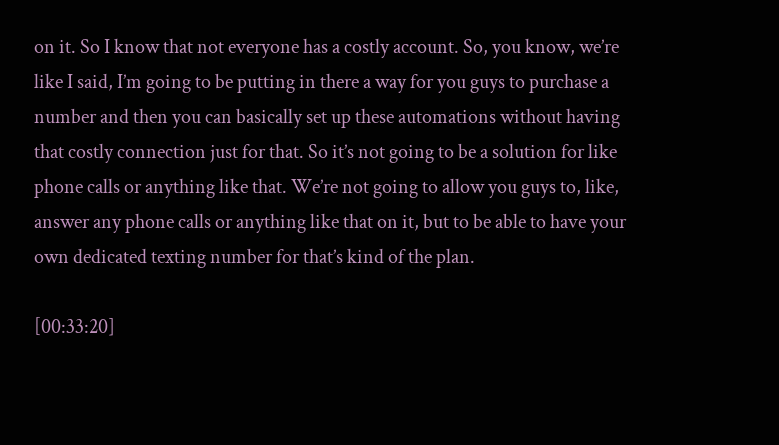on it. So I know that not everyone has a costly account. So, you know, we’re like I said, I’m going to be putting in there a way for you guys to purchase a number and then you can basically set up these automations without having that costly connection just for that. So it’s not going to be a solution for like phone calls or anything like that. We’re not going to allow you guys to, like, answer any phone calls or anything like that on it, but to be able to have your own dedicated texting number for that’s kind of the plan.

[00:33:20]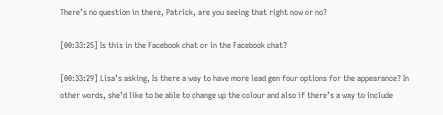There’s no question in there, Patrick, are you seeing that right now or no?

[00:33:25] Is this in the Facebook chat or in the Facebook chat?

[00:33:29] Lisa’s asking, Is there a way to have more lead gen four options for the appearance? In other words, she’d like to be able to change up the colour and also if there’s a way to include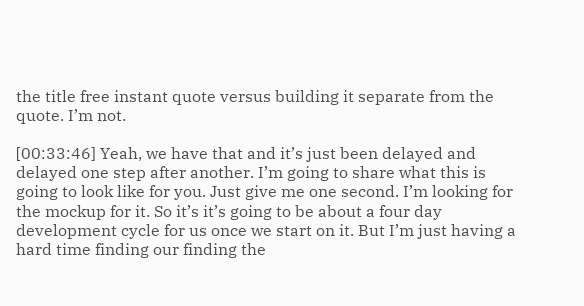the title free instant quote versus building it separate from the quote. I’m not.

[00:33:46] Yeah, we have that and it’s just been delayed and delayed one step after another. I’m going to share what this is going to look like for you. Just give me one second. I’m looking for the mockup for it. So it’s it’s going to be about a four day development cycle for us once we start on it. But I’m just having a hard time finding our finding the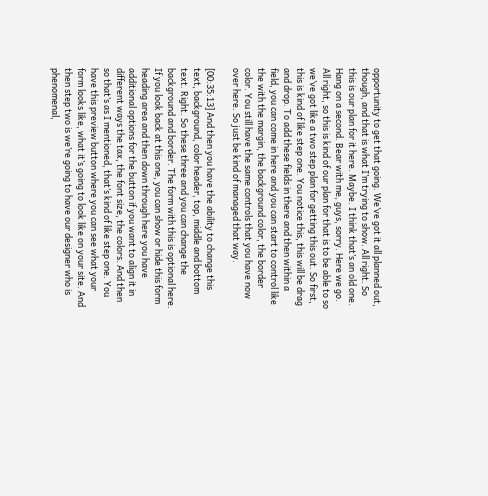opportunity to get that going. We’ve got it all planned out, though, and that is what I’m trying to show. All right. So this is our plan for it here. Maybe. I think that’s an old one. Hang on a second. Bear with me, guys, sorry. Here we go. All right, so this is kind of our plan for that is to be able to so we’ve got like a two step plan for getting this out. So first, this is kind of like step one. You notice this, this will be drag and drop. To add these fields in there and then within a field, you can come in here and you can start to control like the with the margin, the background color, the border color. You still have the same controls that you have now over here. So just be kind of managed that way.

[00:35:13] And then you have the ability to change this text, background, color header, top, middle and bottom text. Right. So these three and you can change the background and border. The form with this is optional here. If you look back at this one, you can show or hide this form heading area and then down through here you have additional options for the button if you want to align it in different ways the tax, the font size, the colors. And then so that’s as I mentioned, that’s kind of like step one. You have this preview button where you can see what your form looks like, what it’s going to look like on your site. And then step two is we’re going to have our designer who is phenomenal,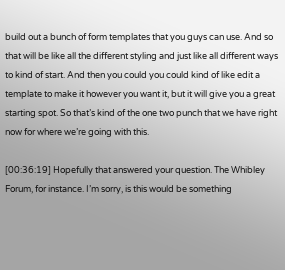build out a bunch of form templates that you guys can use. And so that will be like all the different styling and just like all different ways to kind of start. And then you could you could kind of like edit a template to make it however you want it, but it will give you a great starting spot. So that’s kind of the one two punch that we have right now for where we’re going with this.

[00:36:19] Hopefully that answered your question. The Whibley Forum, for instance. I’m sorry, is this would be something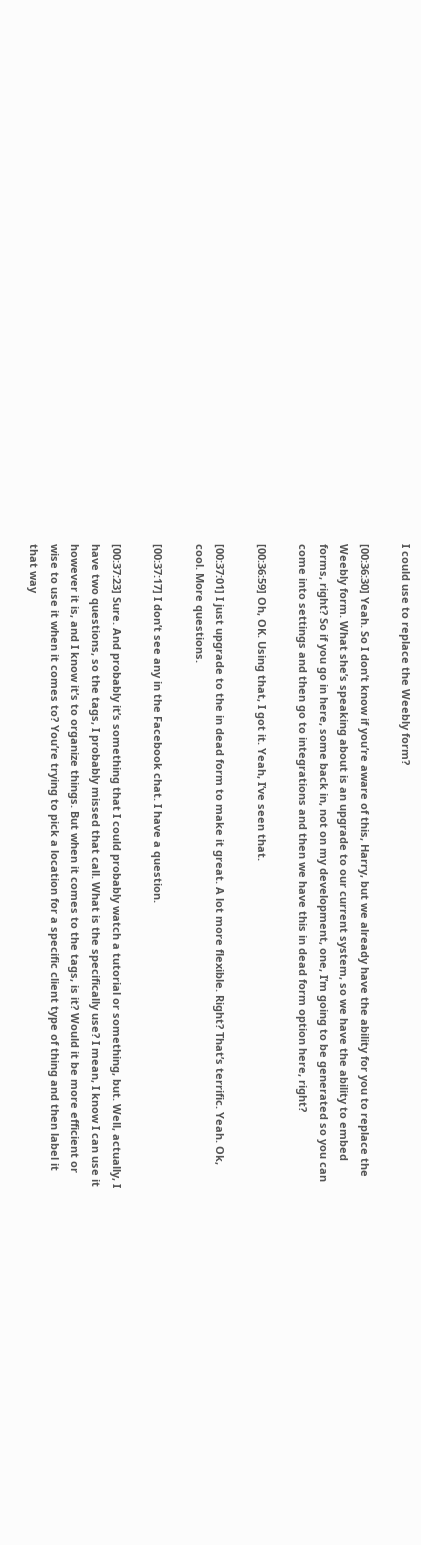I could use to replace the Weebly form?

[00:36:30] Yeah. So I don’t know if you’re aware of this, Harry, but we already have the ability for you to replace the Weebly form. What she’s speaking about is an upgrade to our current system, so we have the ability to embed forms, right? So if you go in here, some back in, not on my development, one, I’m going to be generated so you can come into settings and then go to integrations and then we have this in dead form option here, right?

[00:36:59] Oh, OK. Using that, I got it. Yeah, I’ve seen that.

[00:37:01] I just upgrade to the in dead form to make it great. A lot more flexible. Right? That’s terrific. Yeah. Ok, cool. More questions.

[00:37:17] I don’t see any in the Facebook chat. I have a question.

[00:37:23] Sure. And probably it’s something that I could probably watch a tutorial or something, but. Well, actually, I have two questions, so the tags, I probably missed that call. What is the specifically use? I mean, I know I can use it however it is, and I know it’s to organize things. But when it comes to the tags, is it? Would it be more efficient or wise to use it when it comes to? You’re trying to pick a location for a specific client type of thing and then label it that way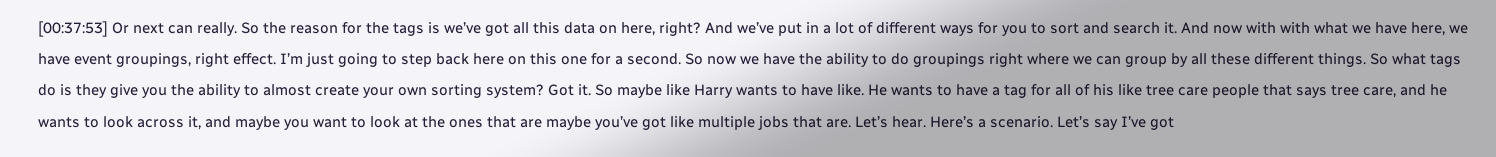[00:37:53] Or next can really. So the reason for the tags is we’ve got all this data on here, right? And we’ve put in a lot of different ways for you to sort and search it. And now with with what we have here, we have event groupings, right effect. I’m just going to step back here on this one for a second. So now we have the ability to do groupings right where we can group by all these different things. So what tags do is they give you the ability to almost create your own sorting system? Got it. So maybe like Harry wants to have like. He wants to have a tag for all of his like tree care people that says tree care, and he wants to look across it, and maybe you want to look at the ones that are maybe you’ve got like multiple jobs that are. Let’s hear. Here’s a scenario. Let’s say I’ve got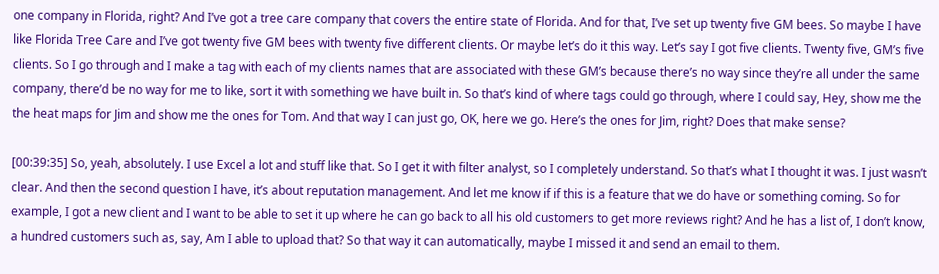one company in Florida, right? And I’ve got a tree care company that covers the entire state of Florida. And for that, I’ve set up twenty five GM bees. So maybe I have like Florida Tree Care and I’ve got twenty five GM bees with twenty five different clients. Or maybe let’s do it this way. Let’s say I got five clients. Twenty five, GM’s five clients. So I go through and I make a tag with each of my clients names that are associated with these GM’s because there’s no way since they’re all under the same company, there’d be no way for me to like, sort it with something we have built in. So that’s kind of where tags could go through, where I could say, Hey, show me the the heat maps for Jim and show me the ones for Tom. And that way I can just go, OK, here we go. Here’s the ones for Jim, right? Does that make sense?

[00:39:35] So, yeah, absolutely. I use Excel a lot and stuff like that. So I get it with filter analyst, so I completely understand. So that’s what I thought it was. I just wasn’t clear. And then the second question I have, it’s about reputation management. And let me know if if this is a feature that we do have or something coming. So for example, I got a new client and I want to be able to set it up where he can go back to all his old customers to get more reviews right? And he has a list of, I don’t know, a hundred customers such as, say, Am I able to upload that? So that way it can automatically, maybe I missed it and send an email to them.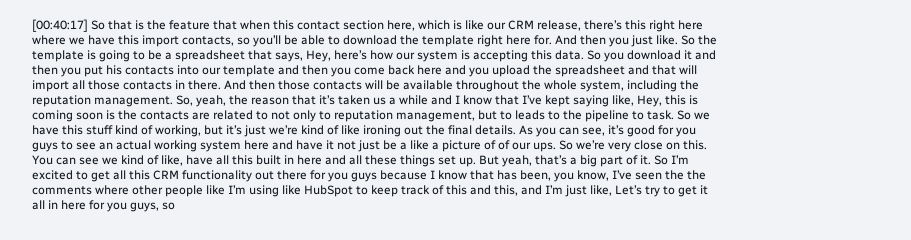[00:40:17] So that is the feature that when this contact section here, which is like our CRM release, there’s this right here where we have this import contacts, so you’ll be able to download the template right here for. And then you just like. So the template is going to be a spreadsheet that says, Hey, here’s how our system is accepting this data. So you download it and then you put his contacts into our template and then you come back here and you upload the spreadsheet and that will import all those contacts in there. And then those contacts will be available throughout the whole system, including the reputation management. So, yeah, the reason that it’s taken us a while and I know that I’ve kept saying like, Hey, this is coming soon is the contacts are related to not only to reputation management, but to leads to the pipeline to task. So we have this stuff kind of working, but it’s just we’re kind of like ironing out the final details. As you can see, it’s good for you guys to see an actual working system here and have it not just be a like a picture of of our ups. So we’re very close on this. You can see we kind of like, have all this built in here and all these things set up. But yeah, that’s a big part of it. So I’m excited to get all this CRM functionality out there for you guys because I know that has been, you know, I’ve seen the the comments where other people like I’m using like HubSpot to keep track of this and this, and I’m just like, Let’s try to get it all in here for you guys, so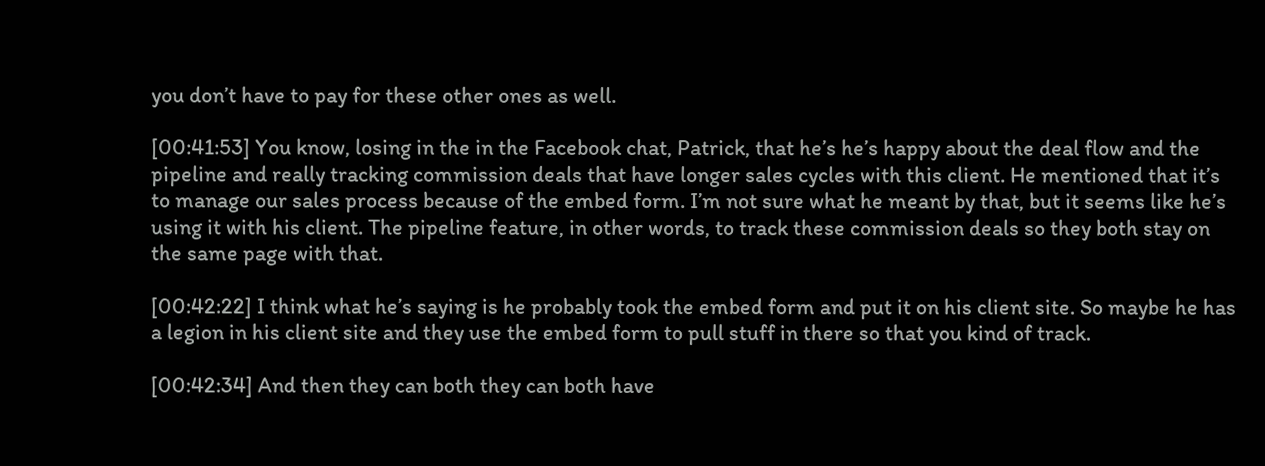you don’t have to pay for these other ones as well.

[00:41:53] You know, losing in the in the Facebook chat, Patrick, that he’s he’s happy about the deal flow and the pipeline and really tracking commission deals that have longer sales cycles with this client. He mentioned that it’s to manage our sales process because of the embed form. I’m not sure what he meant by that, but it seems like he’s using it with his client. The pipeline feature, in other words, to track these commission deals so they both stay on the same page with that.

[00:42:22] I think what he’s saying is he probably took the embed form and put it on his client site. So maybe he has a legion in his client site and they use the embed form to pull stuff in there so that you kind of track.

[00:42:34] And then they can both they can both have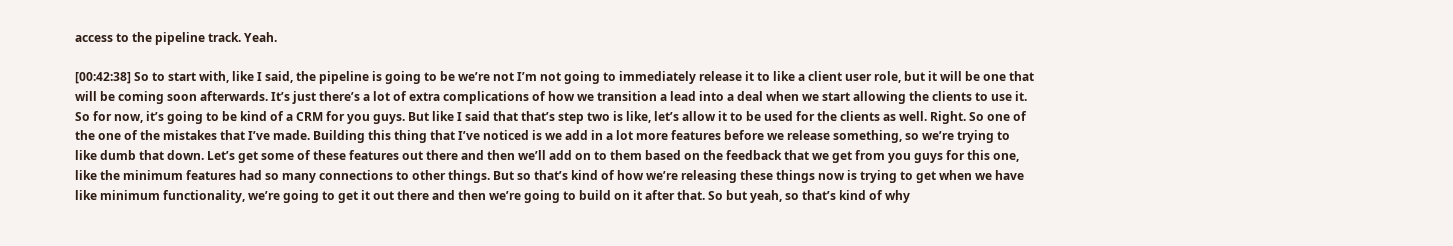access to the pipeline track. Yeah.

[00:42:38] So to start with, like I said, the pipeline is going to be we’re not I’m not going to immediately release it to like a client user role, but it will be one that will be coming soon afterwards. It’s just there’s a lot of extra complications of how we transition a lead into a deal when we start allowing the clients to use it. So for now, it’s going to be kind of a CRM for you guys. But like I said that that’s step two is like, let’s allow it to be used for the clients as well. Right. So one of the one of the mistakes that I’ve made. Building this thing that I’ve noticed is we add in a lot more features before we release something, so we’re trying to like dumb that down. Let’s get some of these features out there and then we’ll add on to them based on the feedback that we get from you guys for this one, like the minimum features had so many connections to other things. But so that’s kind of how we’re releasing these things now is trying to get when we have like minimum functionality, we’re going to get it out there and then we’re going to build on it after that. So but yeah, so that’s kind of why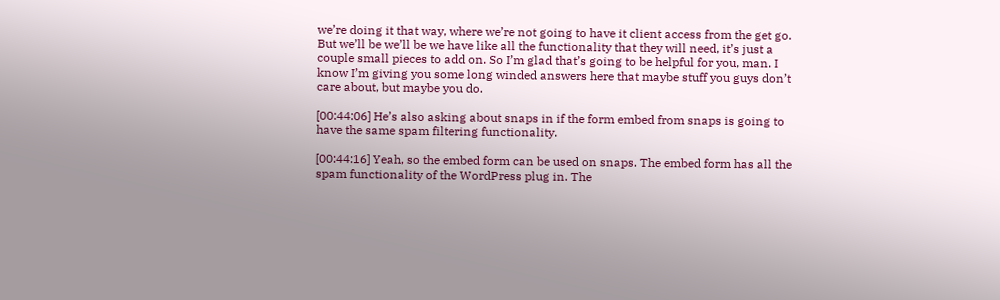we’re doing it that way, where we’re not going to have it client access from the get go. But we’ll be we’ll be we have like all the functionality that they will need, it’s just a couple small pieces to add on. So I’m glad that’s going to be helpful for you, man. I know I’m giving you some long winded answers here that maybe stuff you guys don’t care about, but maybe you do.

[00:44:06] He’s also asking about snaps in if the form embed from snaps is going to have the same spam filtering functionality.

[00:44:16] Yeah, so the embed form can be used on snaps. The embed form has all the spam functionality of the WordPress plug in. The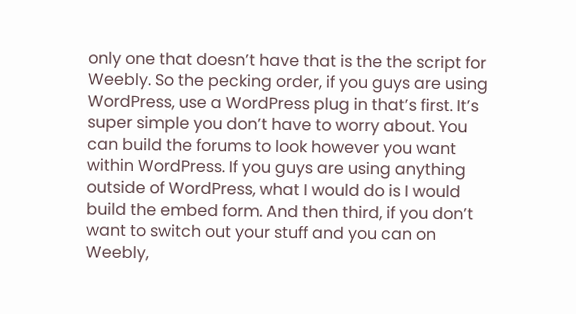only one that doesn’t have that is the the script for Weebly. So the pecking order, if you guys are using WordPress, use a WordPress plug in that’s first. It’s super simple you don’t have to worry about. You can build the forums to look however you want within WordPress. If you guys are using anything outside of WordPress, what I would do is I would build the embed form. And then third, if you don’t want to switch out your stuff and you can on Weebly,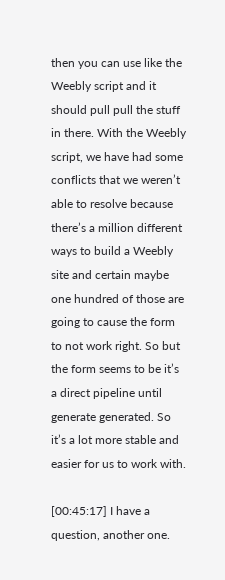then you can use like the Weebly script and it should pull pull the stuff in there. With the Weebly script, we have had some conflicts that we weren’t able to resolve because there’s a million different ways to build a Weebly site and certain maybe one hundred of those are going to cause the form to not work right. So but the form seems to be it’s a direct pipeline until generate generated. So it’s a lot more stable and easier for us to work with.

[00:45:17] I have a question, another one.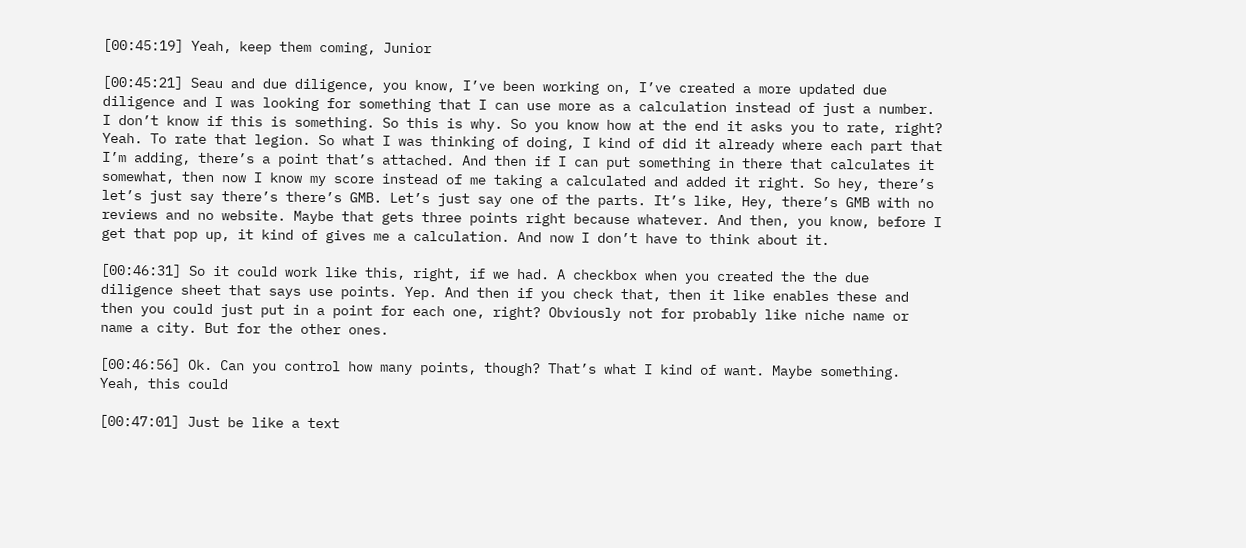[00:45:19] Yeah, keep them coming, Junior

[00:45:21] Seau and due diligence, you know, I’ve been working on, I’ve created a more updated due diligence and I was looking for something that I can use more as a calculation instead of just a number. I don’t know if this is something. So this is why. So you know how at the end it asks you to rate, right? Yeah. To rate that legion. So what I was thinking of doing, I kind of did it already where each part that I’m adding, there’s a point that’s attached. And then if I can put something in there that calculates it somewhat, then now I know my score instead of me taking a calculated and added it right. So hey, there’s let’s just say there’s there’s GMB. Let’s just say one of the parts. It’s like, Hey, there’s GMB with no reviews and no website. Maybe that gets three points right because whatever. And then, you know, before I get that pop up, it kind of gives me a calculation. And now I don’t have to think about it.

[00:46:31] So it could work like this, right, if we had. A checkbox when you created the the due diligence sheet that says use points. Yep. And then if you check that, then it like enables these and then you could just put in a point for each one, right? Obviously not for probably like niche name or name a city. But for the other ones.

[00:46:56] Ok. Can you control how many points, though? That’s what I kind of want. Maybe something. Yeah, this could

[00:47:01] Just be like a text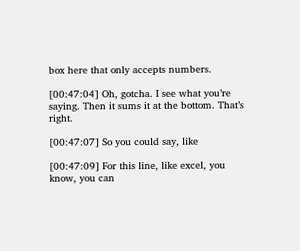box here that only accepts numbers.

[00:47:04] Oh, gotcha. I see what you’re saying. Then it sums it at the bottom. That’s right.

[00:47:07] So you could say, like

[00:47:09] For this line, like excel, you know, you can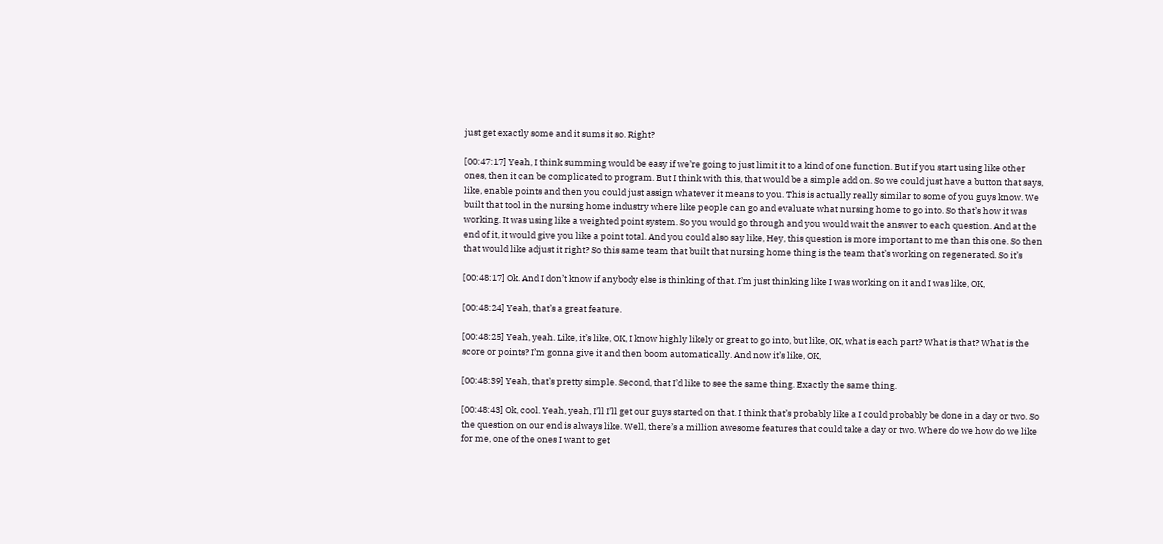just get exactly some and it sums it so. Right?

[00:47:17] Yeah, I think summing would be easy if we’re going to just limit it to a kind of one function. But if you start using like other ones, then it can be complicated to program. But I think with this, that would be a simple add on. So we could just have a button that says, like, enable points and then you could just assign whatever it means to you. This is actually really similar to some of you guys know. We built that tool in the nursing home industry where like people can go and evaluate what nursing home to go into. So that’s how it was working. It was using like a weighted point system. So you would go through and you would wait the answer to each question. And at the end of it, it would give you like a point total. And you could also say like, Hey, this question is more important to me than this one. So then that would like adjust it right? So this same team that built that nursing home thing is the team that’s working on regenerated. So it’s

[00:48:17] Ok. And I don’t know if anybody else is thinking of that. I’m just thinking like I was working on it and I was like, OK,

[00:48:24] Yeah, that’s a great feature.

[00:48:25] Yeah, yeah. Like, it’s like, OK, I know highly likely or great to go into, but like, OK, what is each part? What is that? What is the score or points? I’m gonna give it and then boom automatically. And now it’s like, OK,

[00:48:39] Yeah, that’s pretty simple. Second, that I’d like to see the same thing. Exactly the same thing.

[00:48:43] Ok, cool. Yeah, yeah, I’ll I’ll get our guys started on that. I think that’s probably like a I could probably be done in a day or two. So the question on our end is always like. Well, there’s a million awesome features that could take a day or two. Where do we how do we like for me, one of the ones I want to get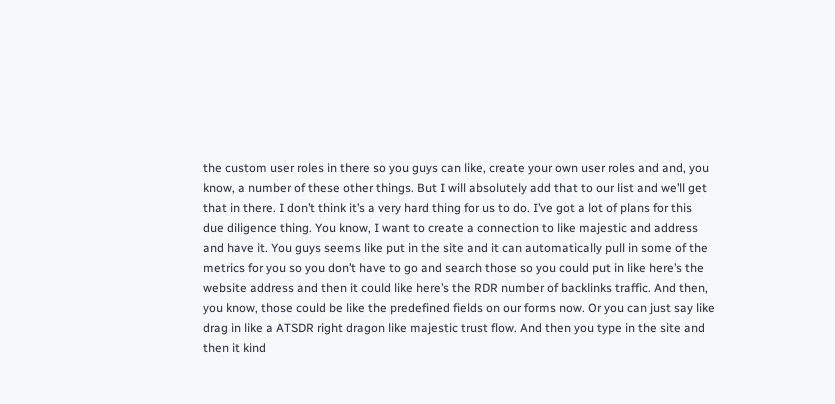the custom user roles in there so you guys can like, create your own user roles and and, you know, a number of these other things. But I will absolutely add that to our list and we’ll get that in there. I don’t think it’s a very hard thing for us to do. I’ve got a lot of plans for this due diligence thing. You know, I want to create a connection to like majestic and address and have it. You guys seems like put in the site and it can automatically pull in some of the metrics for you so you don’t have to go and search those so you could put in like here’s the website address and then it could like here’s the RDR number of backlinks traffic. And then, you know, those could be like the predefined fields on our forms now. Or you can just say like drag in like a ATSDR right dragon like majestic trust flow. And then you type in the site and then it kind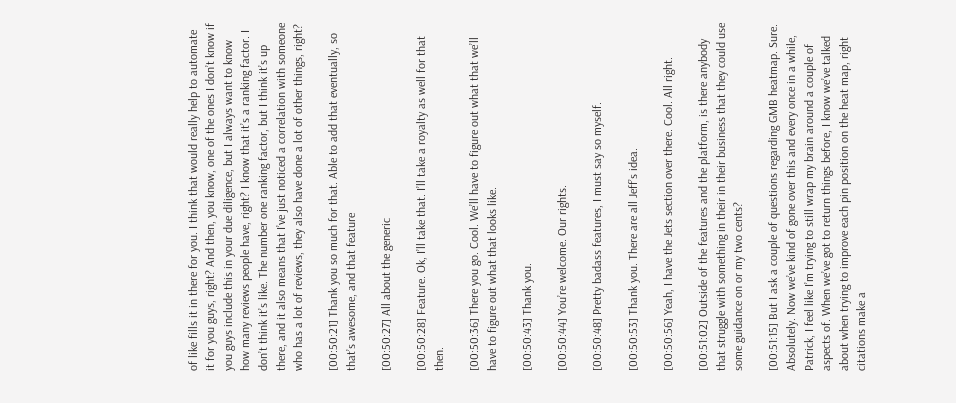of like fills it in there for you. I think that would really help to automate it for you guys, right? And then, you know, one of the ones I don’t know if you guys include this in your due diligence, but I always want to know how many reviews people have, right? I know that it’s a ranking factor. I don’t think it’s like. The number one ranking factor, but I think it’s up there, and it also means that I’ve just noticed a correlation with someone who has a lot of reviews, they also have done a lot of other things, right?

[00:50:21] Thank you so much for that. Able to add that eventually, so that’s awesome, and that feature

[00:50:27] All about the generic

[00:50:28] Feature. Ok, I’ll take that. I’ll take a royalty as well for that then.

[00:50:36] There you go. Cool. We’ll have to figure out what that we’ll have to figure out what that looks like.

[00:50:43] Thank you.

[00:50:44] You’re welcome. Our rights.

[00:50:48] Pretty badass features, I must say so myself.

[00:50:53] Thank you. There are all Jeff’s idea.

[00:50:56] Yeah, I have the Jets section over there. Cool. All right.

[00:51:02] Outside of the features and the platform, is there anybody that struggle with something in their in their business that they could use some guidance on or my two cents?

[00:51:15] But I ask a couple of questions regarding GMB heatmap. Sure. Absolutely. Now we’ve kind of gone over this and every once in a while, Patrick, I feel like I’m trying to still wrap my brain around a couple of aspects of. When we’ve got to return things before, I know we’ve talked about when trying to improve each pin position on the heat map, right citations make a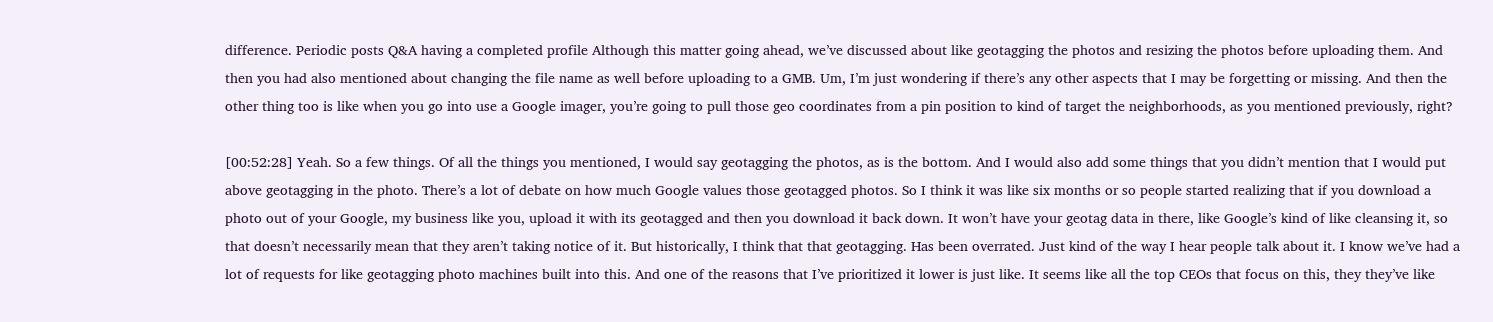difference. Periodic posts Q&A having a completed profile Although this matter going ahead, we’ve discussed about like geotagging the photos and resizing the photos before uploading them. And then you had also mentioned about changing the file name as well before uploading to a GMB. Um, I’m just wondering if there’s any other aspects that I may be forgetting or missing. And then the other thing too is like when you go into use a Google imager, you’re going to pull those geo coordinates from a pin position to kind of target the neighborhoods, as you mentioned previously, right?

[00:52:28] Yeah. So a few things. Of all the things you mentioned, I would say geotagging the photos, as is the bottom. And I would also add some things that you didn’t mention that I would put above geotagging in the photo. There’s a lot of debate on how much Google values those geotagged photos. So I think it was like six months or so people started realizing that if you download a photo out of your Google, my business like you, upload it with its geotagged and then you download it back down. It won’t have your geotag data in there, like Google’s kind of like cleansing it, so that doesn’t necessarily mean that they aren’t taking notice of it. But historically, I think that that geotagging. Has been overrated. Just kind of the way I hear people talk about it. I know we’ve had a lot of requests for like geotagging photo machines built into this. And one of the reasons that I’ve prioritized it lower is just like. It seems like all the top CEOs that focus on this, they they’ve like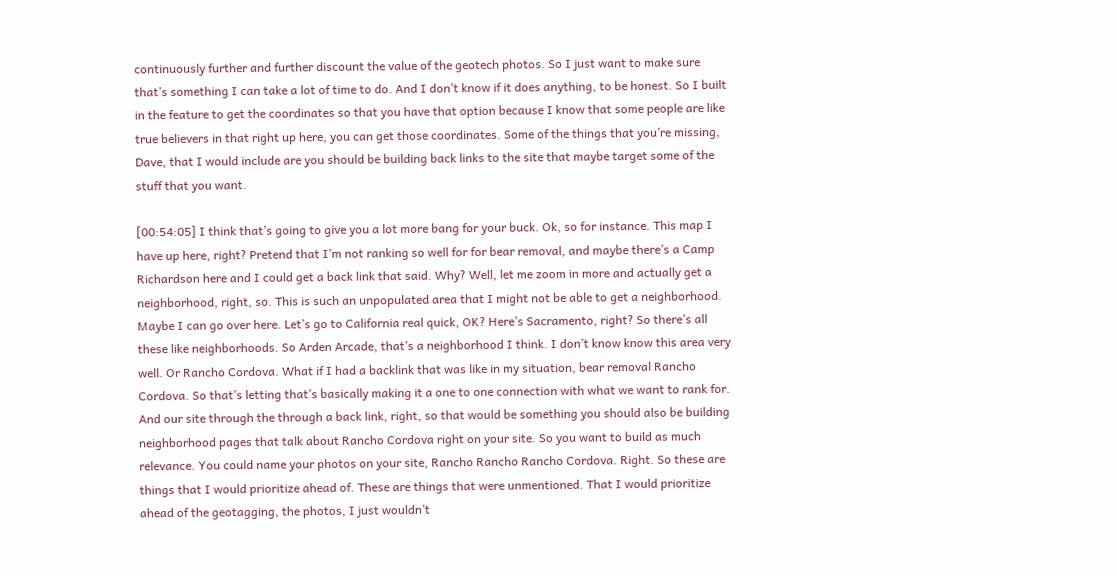continuously further and further discount the value of the geotech photos. So I just want to make sure that’s something I can take a lot of time to do. And I don’t know if it does anything, to be honest. So I built in the feature to get the coordinates so that you have that option because I know that some people are like true believers in that right up here, you can get those coordinates. Some of the things that you’re missing, Dave, that I would include are you should be building back links to the site that maybe target some of the stuff that you want.

[00:54:05] I think that’s going to give you a lot more bang for your buck. Ok, so for instance. This map I have up here, right? Pretend that I’m not ranking so well for for bear removal, and maybe there’s a Camp Richardson here and I could get a back link that said. Why? Well, let me zoom in more and actually get a neighborhood, right, so. This is such an unpopulated area that I might not be able to get a neighborhood. Maybe I can go over here. Let’s go to California real quick, OK? Here’s Sacramento, right? So there’s all these like neighborhoods. So Arden Arcade, that’s a neighborhood I think. I don’t know know this area very well. Or Rancho Cordova. What if I had a backlink that was like in my situation, bear removal Rancho Cordova. So that’s letting that’s basically making it a one to one connection with what we want to rank for. And our site through the through a back link, right, so that would be something you should also be building neighborhood pages that talk about Rancho Cordova right on your site. So you want to build as much relevance. You could name your photos on your site, Rancho Rancho Rancho Cordova. Right. So these are things that I would prioritize ahead of. These are things that were unmentioned. That I would prioritize ahead of the geotagging, the photos, I just wouldn’t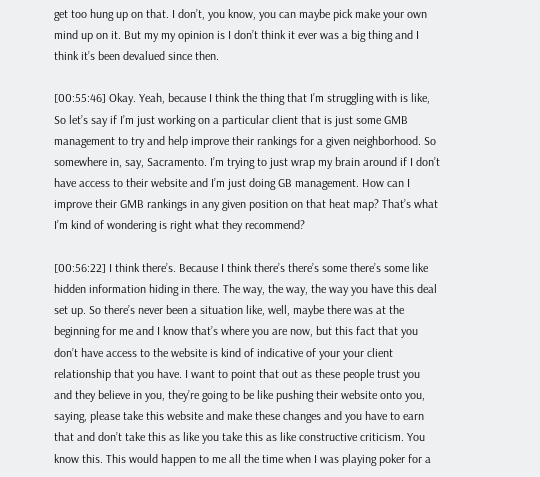get too hung up on that. I don’t, you know, you can maybe pick make your own mind up on it. But my my opinion is I don’t think it ever was a big thing and I think it’s been devalued since then.

[00:55:46] Okay. Yeah, because I think the thing that I’m struggling with is like, So let’s say if I’m just working on a particular client that is just some GMB management to try and help improve their rankings for a given neighborhood. So somewhere in, say, Sacramento. I’m trying to just wrap my brain around if I don’t have access to their website and I’m just doing GB management. How can I improve their GMB rankings in any given position on that heat map? That’s what I’m kind of wondering is right what they recommend?

[00:56:22] I think there’s. Because I think there’s there’s some there’s some like hidden information hiding in there. The way, the way, the way you have this deal set up. So there’s never been a situation like, well, maybe there was at the beginning for me and I know that’s where you are now, but this fact that you don’t have access to the website is kind of indicative of your your client relationship that you have. I want to point that out as these people trust you and they believe in you, they’re going to be like pushing their website onto you, saying, please take this website and make these changes and you have to earn that and don’t take this as like you take this as like constructive criticism. You know this. This would happen to me all the time when I was playing poker for a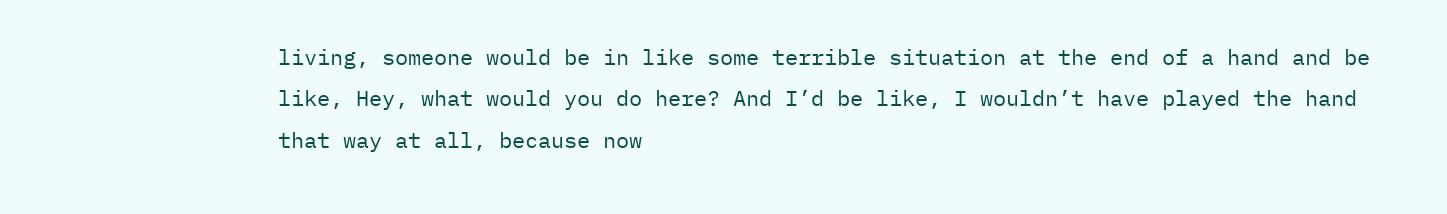living, someone would be in like some terrible situation at the end of a hand and be like, Hey, what would you do here? And I’d be like, I wouldn’t have played the hand that way at all, because now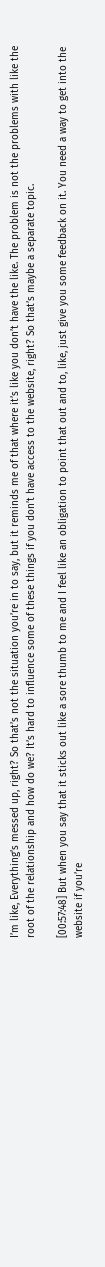I’m like, Everything’s messed up, right? So that’s not the situation you’re in to say, but it reminds me of that where it’s like you don’t have the like. The problem is not the problems with like the root of the relationship and how do we? It’s hard to influence some of these things if you don’t have access to the website, right? So that’s maybe a separate topic.

[00:57:48] But when you say that it sticks out like a sore thumb to me and I feel like an obligation to point that out and to, like, just give you some feedback on it. You need a way to get into the website if you’re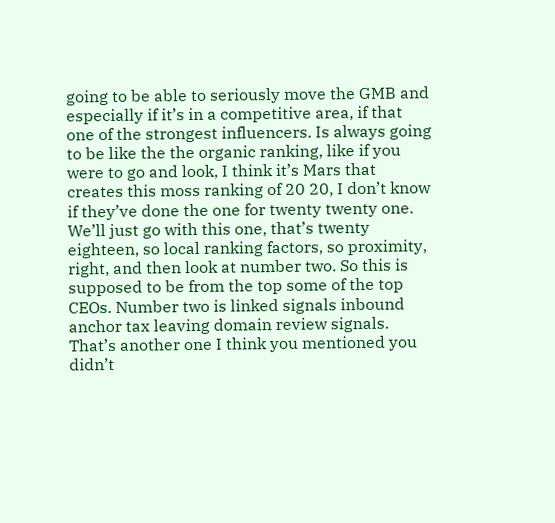going to be able to seriously move the GMB and especially if it’s in a competitive area, if that one of the strongest influencers. Is always going to be like the the organic ranking, like if you were to go and look, I think it’s Mars that creates this moss ranking of 20 20, I don’t know if they’ve done the one for twenty twenty one. We’ll just go with this one, that’s twenty eighteen, so local ranking factors, so proximity, right, and then look at number two. So this is supposed to be from the top some of the top CEOs. Number two is linked signals inbound anchor tax leaving domain review signals. That’s another one I think you mentioned you didn’t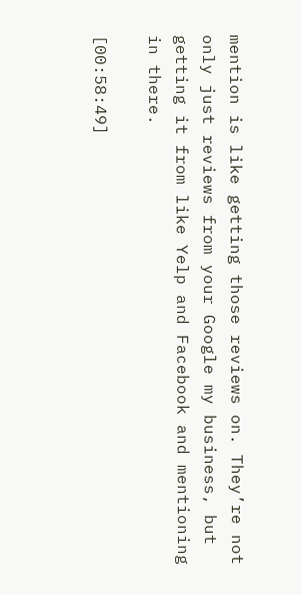mention is like getting those reviews on. They’re not only just reviews from your Google my business, but getting it from like Yelp and Facebook and mentioning in there.

[00:58:49]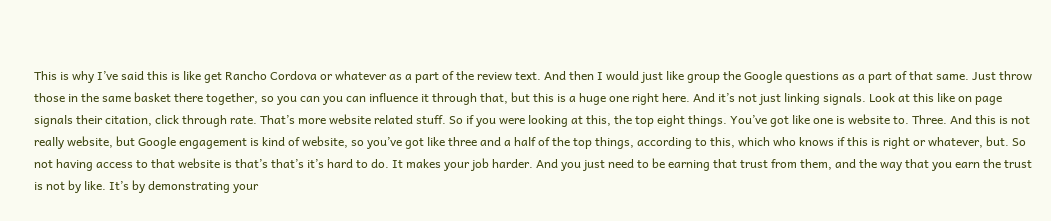This is why I’ve said this is like get Rancho Cordova or whatever as a part of the review text. And then I would just like group the Google questions as a part of that same. Just throw those in the same basket there together, so you can you can influence it through that, but this is a huge one right here. And it’s not just linking signals. Look at this like on page signals their citation, click through rate. That’s more website related stuff. So if you were looking at this, the top eight things. You’ve got like one is website to. Three. And this is not really website, but Google engagement is kind of website, so you’ve got like three and a half of the top things, according to this, which who knows if this is right or whatever, but. So not having access to that website is that’s that’s it’s hard to do. It makes your job harder. And you just need to be earning that trust from them, and the way that you earn the trust is not by like. It’s by demonstrating your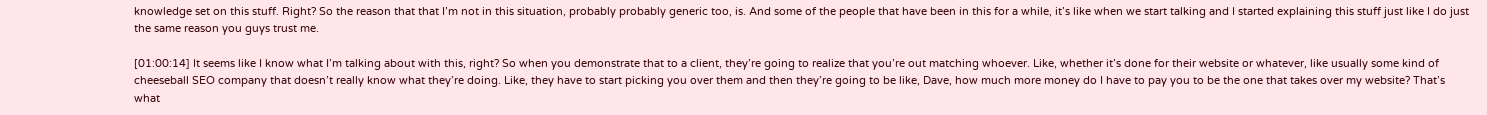knowledge set on this stuff. Right? So the reason that that I’m not in this situation, probably probably generic too, is. And some of the people that have been in this for a while, it’s like when we start talking and I started explaining this stuff just like I do just the same reason you guys trust me.

[01:00:14] It seems like I know what I’m talking about with this, right? So when you demonstrate that to a client, they’re going to realize that you’re out matching whoever. Like, whether it’s done for their website or whatever, like usually some kind of cheeseball SEO company that doesn’t really know what they’re doing. Like, they have to start picking you over them and then they’re going to be like, Dave, how much more money do I have to pay you to be the one that takes over my website? That’s what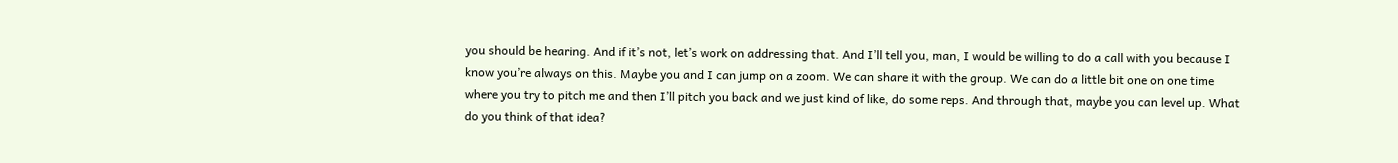you should be hearing. And if it’s not, let’s work on addressing that. And I’ll tell you, man, I would be willing to do a call with you because I know you’re always on this. Maybe you and I can jump on a zoom. We can share it with the group. We can do a little bit one on one time where you try to pitch me and then I’ll pitch you back and we just kind of like, do some reps. And through that, maybe you can level up. What do you think of that idea?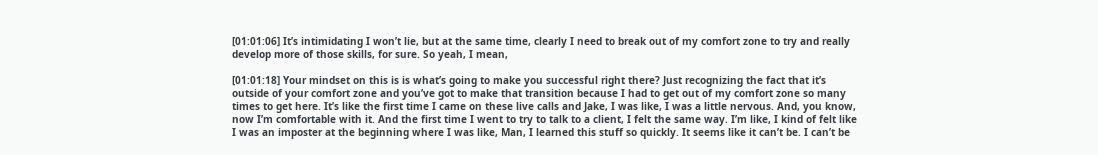[01:01:06] It’s intimidating I won’t lie, but at the same time, clearly I need to break out of my comfort zone to try and really develop more of those skills, for sure. So yeah, I mean,

[01:01:18] Your mindset on this is is what’s going to make you successful right there? Just recognizing the fact that it’s outside of your comfort zone and you’ve got to make that transition because I had to get out of my comfort zone so many times to get here. It’s like the first time I came on these live calls and Jake, I was like, I was a little nervous. And, you know, now I’m comfortable with it. And the first time I went to try to talk to a client, I felt the same way. I’m like, I kind of felt like I was an imposter at the beginning where I was like, Man, I learned this stuff so quickly. It seems like it can’t be. I can’t be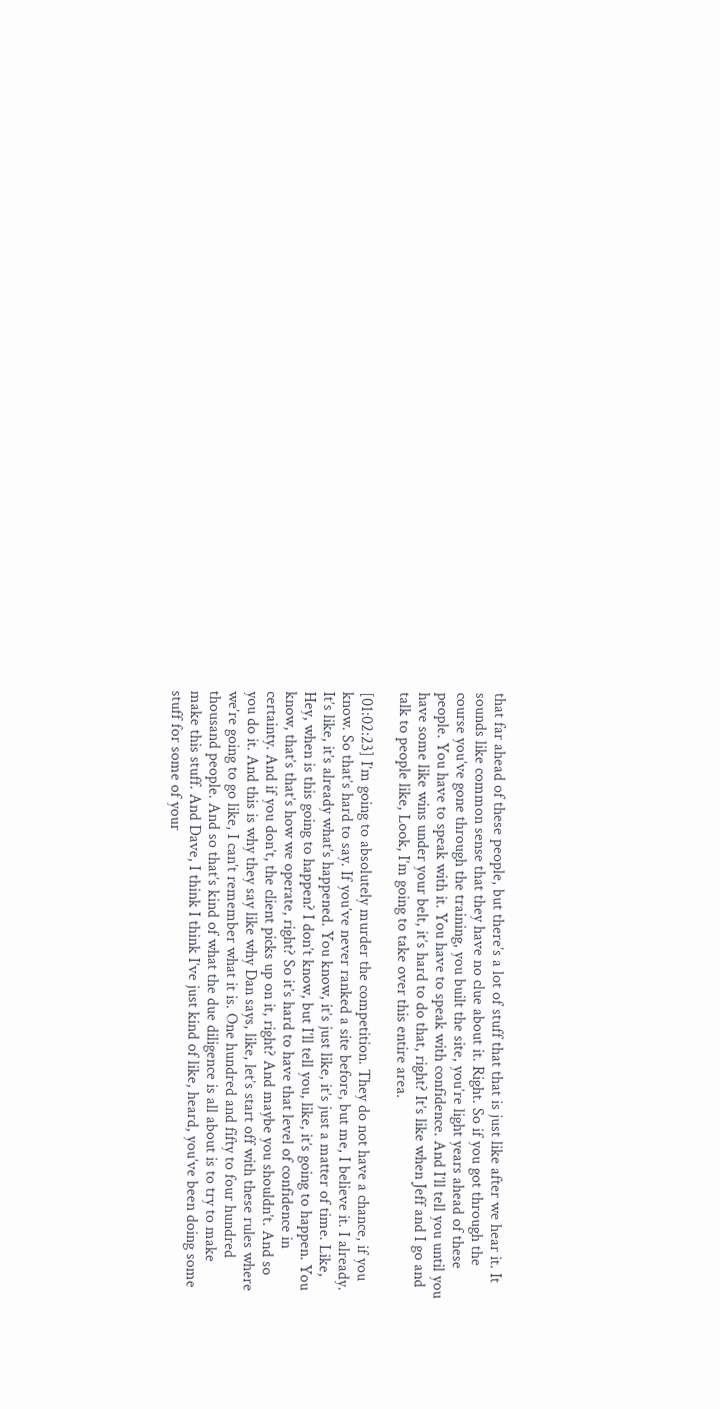that far ahead of these people, but there’s a lot of stuff that that is just like after we hear it. It sounds like common sense that they have no clue about it. Right. So if you got through the course you’ve gone through the training, you built the site, you’re light years ahead of these people. You have to speak with it. You have to speak with confidence. And I’ll tell you until you have some like wins under your belt, it’s hard to do that, right? It’s like when Jeff and I go and talk to people like, Look, I’m going to take over this entire area.

[01:02:23] I’m going to absolutely murder the competition. They do not have a chance, if you know. So that’s hard to say. If you’ve never ranked a site before, but me, I believe it. I already. It’s like, it’s already what’s happened. You know, it’s just like, it’s just a matter of time. Like, Hey, when is this going to happen? I don’t know, but I’ll tell you, like, it’s going to happen. You know, that’s that’s how we operate, right? So it’s hard to have that level of confidence in certainty. And if you don’t, the client picks up on it, right? And maybe you shouldn’t. And so you do it. And this is why they say like why Dan says, like, let’s start off with these rules where we’re going to go like, I can’t remember what it is. One hundred and fifty to four hundred thousand people. And so that’s kind of what the due diligence is all about is to try to make make this stuff. And Dave, I think I think I’ve just kind of like, heard, you’ve been doing some stuff for some of your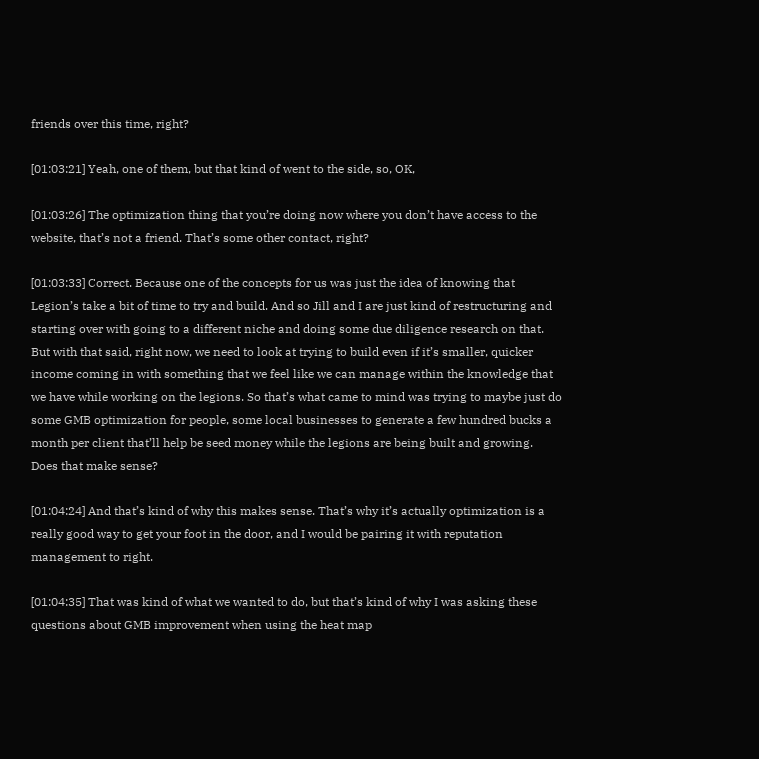friends over this time, right?

[01:03:21] Yeah, one of them, but that kind of went to the side, so, OK,

[01:03:26] The optimization thing that you’re doing now where you don’t have access to the website, that’s not a friend. That’s some other contact, right?

[01:03:33] Correct. Because one of the concepts for us was just the idea of knowing that Legion’s take a bit of time to try and build. And so Jill and I are just kind of restructuring and starting over with going to a different niche and doing some due diligence research on that. But with that said, right now, we need to look at trying to build even if it’s smaller, quicker income coming in with something that we feel like we can manage within the knowledge that we have while working on the legions. So that’s what came to mind was trying to maybe just do some GMB optimization for people, some local businesses to generate a few hundred bucks a month per client that’ll help be seed money while the legions are being built and growing. Does that make sense?

[01:04:24] And that’s kind of why this makes sense. That’s why it’s actually optimization is a really good way to get your foot in the door, and I would be pairing it with reputation management to right.

[01:04:35] That was kind of what we wanted to do, but that’s kind of why I was asking these questions about GMB improvement when using the heat map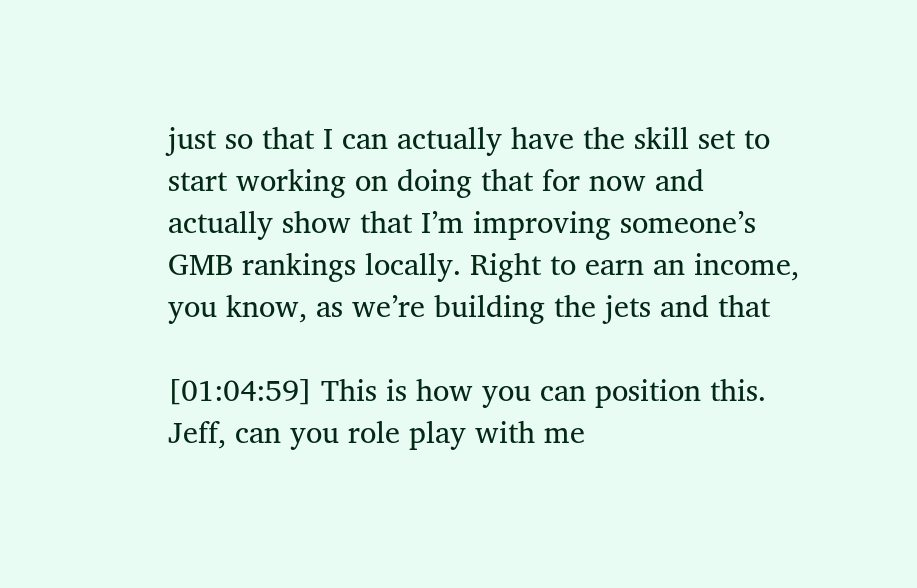just so that I can actually have the skill set to start working on doing that for now and actually show that I’m improving someone’s GMB rankings locally. Right to earn an income, you know, as we’re building the jets and that

[01:04:59] This is how you can position this. Jeff, can you role play with me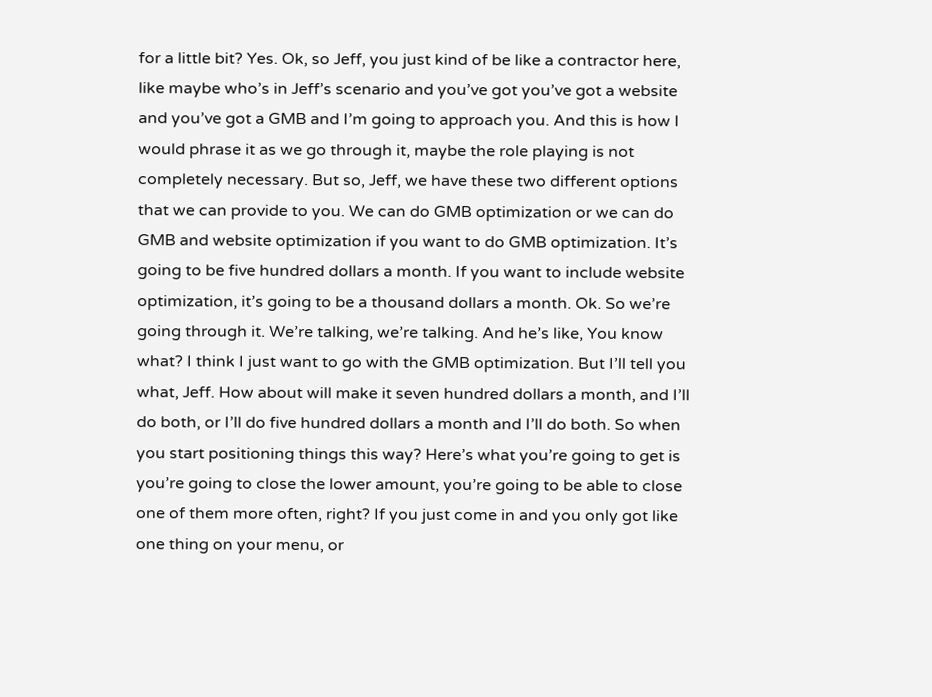for a little bit? Yes. Ok, so Jeff, you just kind of be like a contractor here, like maybe who’s in Jeff’s scenario and you’ve got you’ve got a website and you’ve got a GMB and I’m going to approach you. And this is how I would phrase it as we go through it, maybe the role playing is not completely necessary. But so, Jeff, we have these two different options that we can provide to you. We can do GMB optimization or we can do GMB and website optimization if you want to do GMB optimization. It’s going to be five hundred dollars a month. If you want to include website optimization, it’s going to be a thousand dollars a month. Ok. So we’re going through it. We’re talking, we’re talking. And he’s like, You know what? I think I just want to go with the GMB optimization. But I’ll tell you what, Jeff. How about will make it seven hundred dollars a month, and I’ll do both, or I’ll do five hundred dollars a month and I’ll do both. So when you start positioning things this way? Here’s what you’re going to get is you’re going to close the lower amount, you’re going to be able to close one of them more often, right? If you just come in and you only got like one thing on your menu, or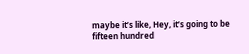maybe it’s like, Hey, it’s going to be fifteen hundred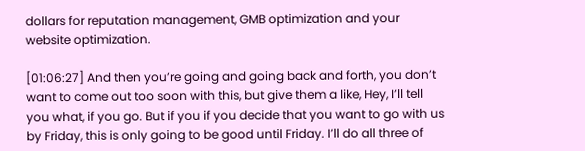dollars for reputation management, GMB optimization and your website optimization.

[01:06:27] And then you’re going and going back and forth, you don’t want to come out too soon with this, but give them a like, Hey, I’ll tell you what, if you go. But if you if you decide that you want to go with us by Friday, this is only going to be good until Friday. I’ll do all three of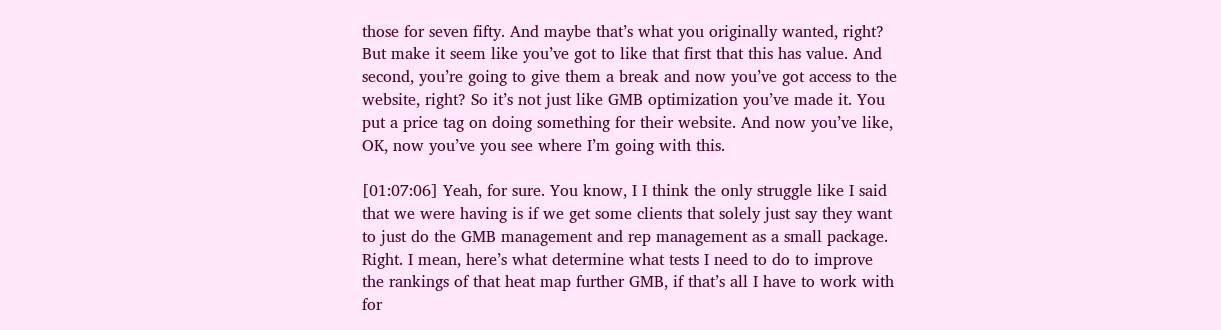those for seven fifty. And maybe that’s what you originally wanted, right? But make it seem like you’ve got to like that first that this has value. And second, you’re going to give them a break and now you’ve got access to the website, right? So it’s not just like GMB optimization you’ve made it. You put a price tag on doing something for their website. And now you’ve like, OK, now you’ve you see where I’m going with this.

[01:07:06] Yeah, for sure. You know, I I think the only struggle like I said that we were having is if we get some clients that solely just say they want to just do the GMB management and rep management as a small package. Right. I mean, here’s what determine what tests I need to do to improve the rankings of that heat map further GMB, if that’s all I have to work with for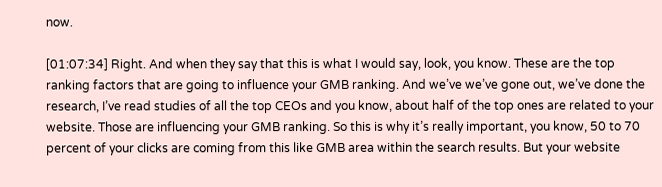now.

[01:07:34] Right. And when they say that this is what I would say, look, you know. These are the top ranking factors that are going to influence your GMB ranking. And we’ve we’ve gone out, we’ve done the research, I’ve read studies of all the top CEOs and you know, about half of the top ones are related to your website. Those are influencing your GMB ranking. So this is why it’s really important, you know, 50 to 70 percent of your clicks are coming from this like GMB area within the search results. But your website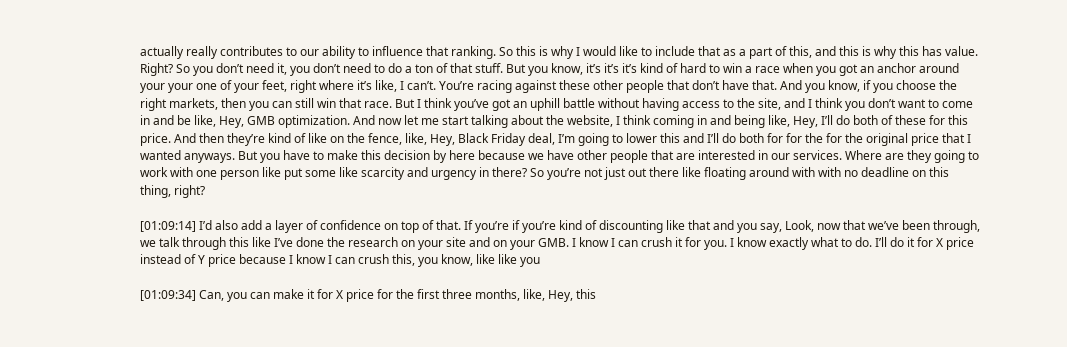actually really contributes to our ability to influence that ranking. So this is why I would like to include that as a part of this, and this is why this has value. Right? So you don’t need it, you don’t need to do a ton of that stuff. But you know, it’s it’s it’s kind of hard to win a race when you got an anchor around your your one of your feet, right where it’s like, I can’t. You’re racing against these other people that don’t have that. And you know, if you choose the right markets, then you can still win that race. But I think you’ve got an uphill battle without having access to the site, and I think you don’t want to come in and be like, Hey, GMB optimization. And now let me start talking about the website, I think coming in and being like, Hey, I’ll do both of these for this price. And then they’re kind of like on the fence, like, Hey, Black Friday deal, I’m going to lower this and I’ll do both for for the for the original price that I wanted anyways. But you have to make this decision by here because we have other people that are interested in our services. Where are they going to work with one person like put some like scarcity and urgency in there? So you’re not just out there like floating around with with no deadline on this thing, right?

[01:09:14] I’d also add a layer of confidence on top of that. If you’re if you’re kind of discounting like that and you say, Look, now that we’ve been through, we talk through this like I’ve done the research on your site and on your GMB. I know I can crush it for you. I know exactly what to do. I’ll do it for X price instead of Y price because I know I can crush this, you know, like like you

[01:09:34] Can, you can make it for X price for the first three months, like, Hey, this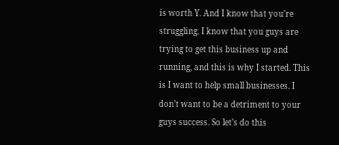is worth Y. And I know that you’re struggling. I know that you guys are trying to get this business up and running, and this is why I started. This is I want to help small businesses. I don’t want to be a detriment to your guys success. So let’s do this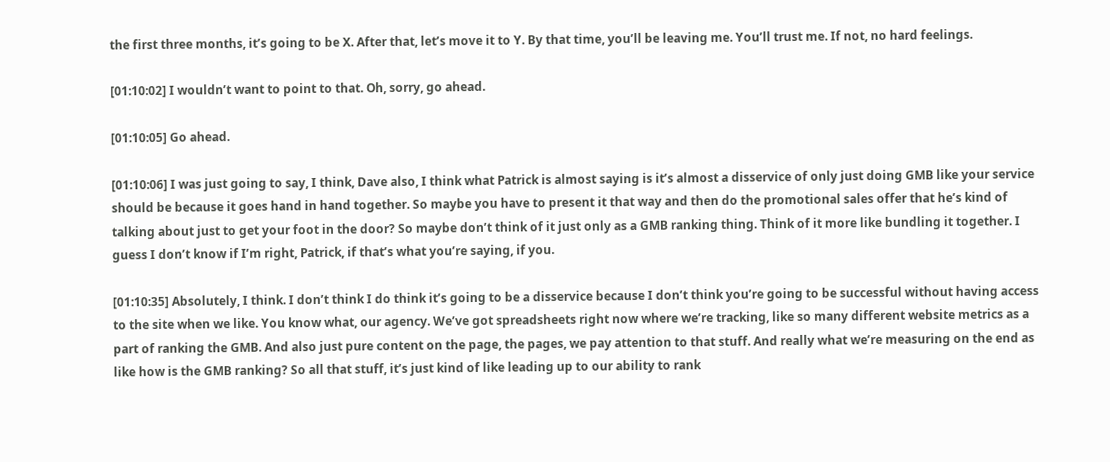the first three months, it’s going to be X. After that, let’s move it to Y. By that time, you’ll be leaving me. You’ll trust me. If not, no hard feelings.

[01:10:02] I wouldn’t want to point to that. Oh, sorry, go ahead.

[01:10:05] Go ahead.

[01:10:06] I was just going to say, I think, Dave also, I think what Patrick is almost saying is it’s almost a disservice of only just doing GMB like your service should be because it goes hand in hand together. So maybe you have to present it that way and then do the promotional sales offer that he’s kind of talking about just to get your foot in the door? So maybe don’t think of it just only as a GMB ranking thing. Think of it more like bundling it together. I guess I don’t know if I’m right, Patrick, if that’s what you’re saying, if you.

[01:10:35] Absolutely, I think. I don’t think I do think it’s going to be a disservice because I don’t think you’re going to be successful without having access to the site when we like. You know what, our agency. We’ve got spreadsheets right now where we’re tracking, like so many different website metrics as a part of ranking the GMB. And also just pure content on the page, the pages, we pay attention to that stuff. And really what we’re measuring on the end as like how is the GMB ranking? So all that stuff, it’s just kind of like leading up to our ability to rank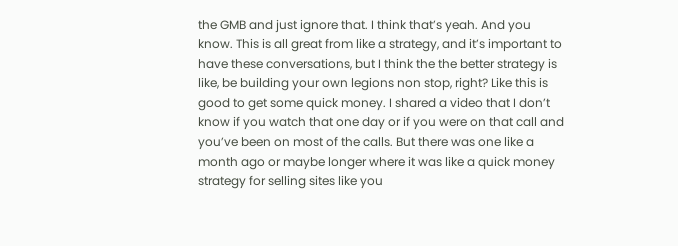the GMB and just ignore that. I think that’s yeah. And you know. This is all great from like a strategy, and it’s important to have these conversations, but I think the the better strategy is like, be building your own legions non stop, right? Like this is good to get some quick money. I shared a video that I don’t know if you watch that one day or if you were on that call and you’ve been on most of the calls. But there was one like a month ago or maybe longer where it was like a quick money strategy for selling sites like you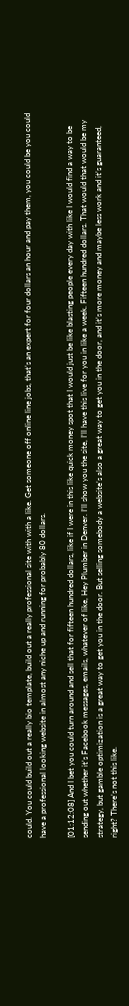could. You could build out a really bio template, build out a really professional site with with a like. Get someone off online line jobs, that’s an expert for four dollars an hour and pay them, you could be you could have a professional looking website in almost any niche up and running for probably 80 dollars.

[01:12:08] And I bet you could turn around and sell that for fifteen hundred dollars, like if I were in this like quick money spot that I would just be like blasting people every day with like I would find a way to be sending out whether it’s Facebook messages, emails, whatever of like, Hey Plumber in Denver. I’ll show you the site, I’ll have this live for you in like a week. Fifteen hundred dollars. That would that would be my strategy, but gamble optimization is a great way to get you in the door. But selling somebody a website’s also a great way to get you in the door, and it’s more money and maybe less work and it’s guaranteed, right? There’s not this like.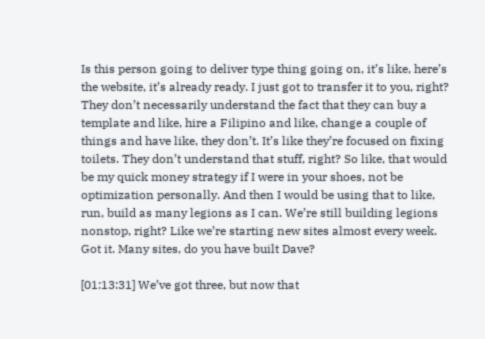Is this person going to deliver type thing going on, it’s like, here’s the website, it’s already ready. I just got to transfer it to you, right? They don’t necessarily understand the fact that they can buy a template and like, hire a Filipino and like, change a couple of things and have like, they don’t. It’s like they’re focused on fixing toilets. They don’t understand that stuff, right? So like, that would be my quick money strategy if I were in your shoes, not be optimization personally. And then I would be using that to like, run, build as many legions as I can. We’re still building legions nonstop, right? Like we’re starting new sites almost every week. Got it. Many sites, do you have built Dave?

[01:13:31] We’ve got three, but now that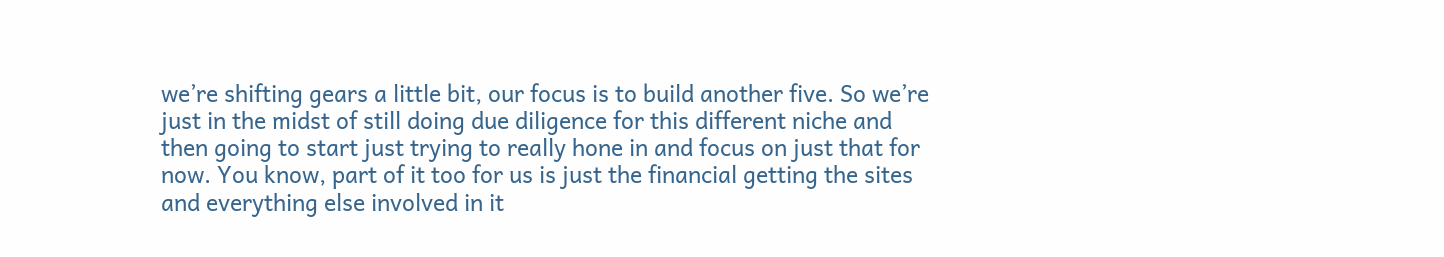we’re shifting gears a little bit, our focus is to build another five. So we’re just in the midst of still doing due diligence for this different niche and then going to start just trying to really hone in and focus on just that for now. You know, part of it too for us is just the financial getting the sites and everything else involved in it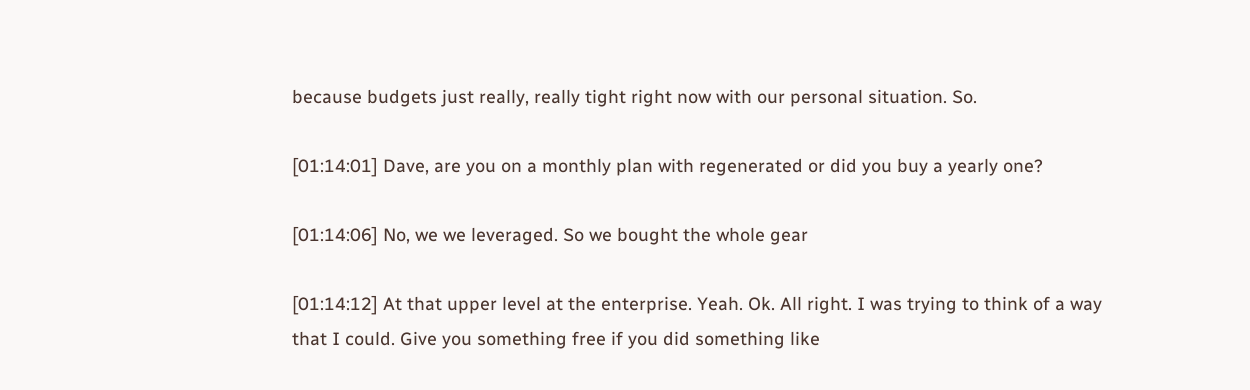because budgets just really, really tight right now with our personal situation. So.

[01:14:01] Dave, are you on a monthly plan with regenerated or did you buy a yearly one?

[01:14:06] No, we we leveraged. So we bought the whole gear

[01:14:12] At that upper level at the enterprise. Yeah. Ok. All right. I was trying to think of a way that I could. Give you something free if you did something like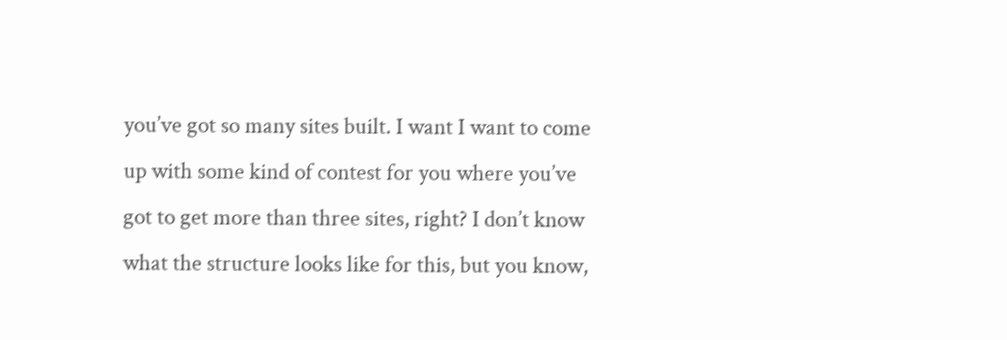you’ve got so many sites built. I want I want to come up with some kind of contest for you where you’ve got to get more than three sites, right? I don’t know what the structure looks like for this, but you know,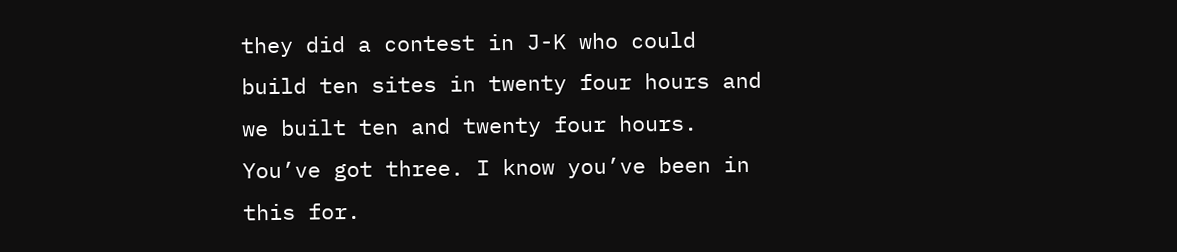they did a contest in J-K who could build ten sites in twenty four hours and we built ten and twenty four hours. You’ve got three. I know you’ve been in this for.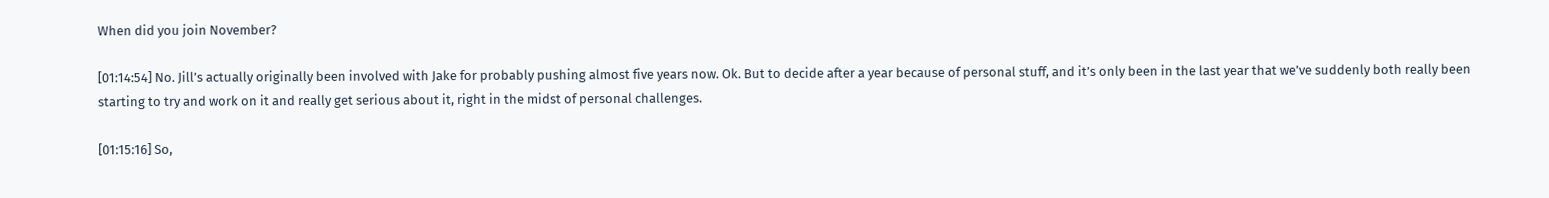When did you join November?

[01:14:54] No. Jill’s actually originally been involved with Jake for probably pushing almost five years now. Ok. But to decide after a year because of personal stuff, and it’s only been in the last year that we’ve suddenly both really been starting to try and work on it and really get serious about it, right in the midst of personal challenges.

[01:15:16] So,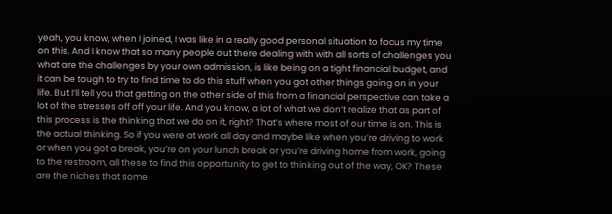yeah, you know, when I joined, I was like in a really good personal situation to focus my time on this. And I know that so many people out there dealing with with all sorts of challenges you what are the challenges by your own admission, is like being on a tight financial budget, and it can be tough to try to find time to do this stuff when you got other things going on in your life. But I’ll tell you that getting on the other side of this from a financial perspective can take a lot of the stresses off off your life. And you know, a lot of what we don’t realize that as part of this process is the thinking that we do on it, right? That’s where most of our time is on. This is the actual thinking. So if you were at work all day and maybe like when you’re driving to work or when you got a break, you’re on your lunch break or you’re driving home from work, going to the restroom, all these to find this opportunity to get to thinking out of the way, OK? These are the niches that some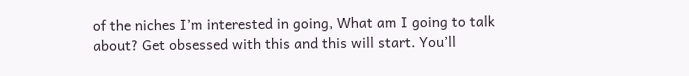of the niches I’m interested in going, What am I going to talk about? Get obsessed with this and this will start. You’ll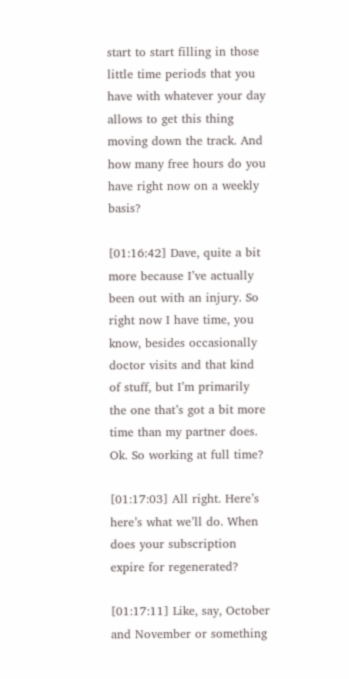start to start filling in those little time periods that you have with whatever your day allows to get this thing moving down the track. And how many free hours do you have right now on a weekly basis?

[01:16:42] Dave, quite a bit more because I’ve actually been out with an injury. So right now I have time, you know, besides occasionally doctor visits and that kind of stuff, but I’m primarily the one that’s got a bit more time than my partner does. Ok. So working at full time?

[01:17:03] All right. Here’s here’s what we’ll do. When does your subscription expire for regenerated?

[01:17:11] Like, say, October and November or something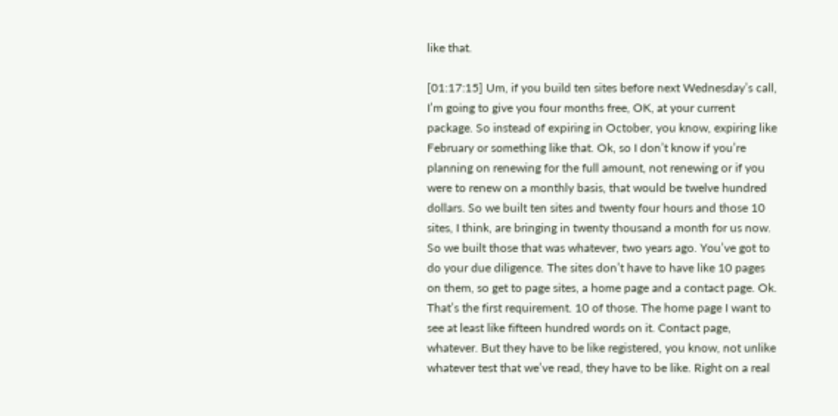like that.

[01:17:15] Um, if you build ten sites before next Wednesday’s call, I’m going to give you four months free, OK, at your current package. So instead of expiring in October, you know, expiring like February or something like that. Ok, so I don’t know if you’re planning on renewing for the full amount, not renewing or if you were to renew on a monthly basis, that would be twelve hundred dollars. So we built ten sites and twenty four hours and those 10 sites, I think, are bringing in twenty thousand a month for us now. So we built those that was whatever, two years ago. You’ve got to do your due diligence. The sites don’t have to have like 10 pages on them, so get to page sites, a home page and a contact page. Ok. That’s the first requirement. 10 of those. The home page I want to see at least like fifteen hundred words on it. Contact page, whatever. But they have to be like registered, you know, not unlike whatever test that we’ve read, they have to be like. Right on a real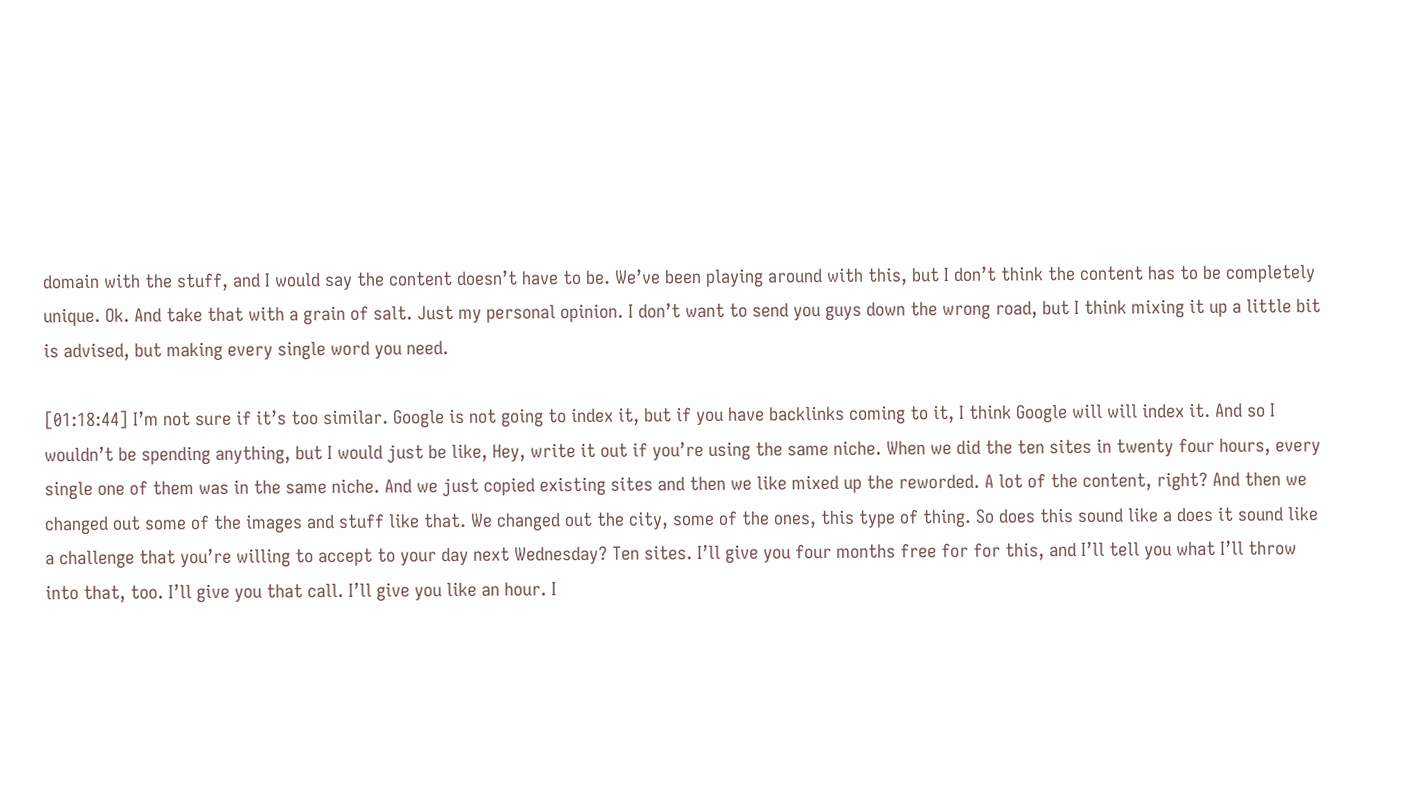domain with the stuff, and I would say the content doesn’t have to be. We’ve been playing around with this, but I don’t think the content has to be completely unique. Ok. And take that with a grain of salt. Just my personal opinion. I don’t want to send you guys down the wrong road, but I think mixing it up a little bit is advised, but making every single word you need.

[01:18:44] I’m not sure if it’s too similar. Google is not going to index it, but if you have backlinks coming to it, I think Google will will index it. And so I wouldn’t be spending anything, but I would just be like, Hey, write it out if you’re using the same niche. When we did the ten sites in twenty four hours, every single one of them was in the same niche. And we just copied existing sites and then we like mixed up the reworded. A lot of the content, right? And then we changed out some of the images and stuff like that. We changed out the city, some of the ones, this type of thing. So does this sound like a does it sound like a challenge that you’re willing to accept to your day next Wednesday? Ten sites. I’ll give you four months free for for this, and I’ll tell you what I’ll throw into that, too. I’ll give you that call. I’ll give you like an hour. I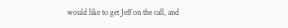would like to get Jeff on the call, and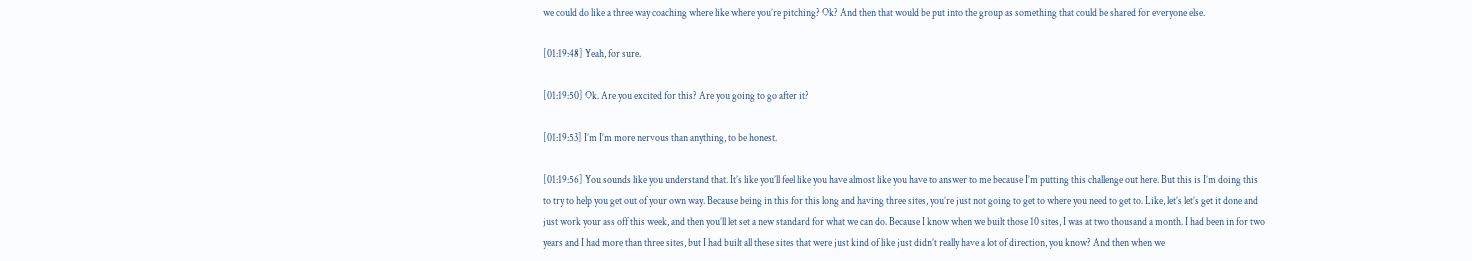we could do like a three way coaching where like where you’re pitching? Ok? And then that would be put into the group as something that could be shared for everyone else.

[01:19:48] Yeah, for sure.

[01:19:50] Ok. Are you excited for this? Are you going to go after it?

[01:19:53] I’m I’m more nervous than anything, to be honest.

[01:19:56] You sounds like you understand that. It’s like you’ll feel like you have almost like you have to answer to me because I’m putting this challenge out here. But this is I’m doing this to try to help you get out of your own way. Because being in this for this long and having three sites, you’re just not going to get to where you need to get to. Like, let’s let’s get it done and just work your ass off this week, and then you’ll let set a new standard for what we can do. Because I know when we built those 10 sites, I was at two thousand a month. I had been in for two years and I had more than three sites, but I had built all these sites that were just kind of like just didn’t really have a lot of direction, you know? And then when we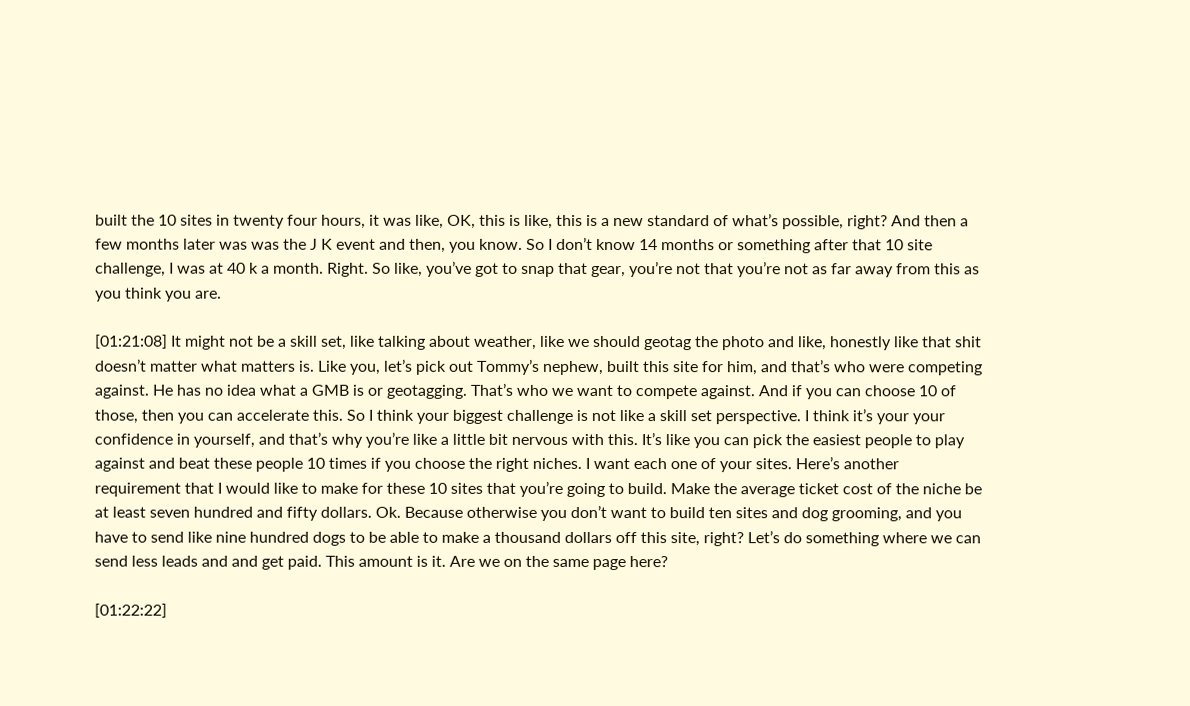built the 10 sites in twenty four hours, it was like, OK, this is like, this is a new standard of what’s possible, right? And then a few months later was was the J K event and then, you know. So I don’t know 14 months or something after that 10 site challenge, I was at 40 k a month. Right. So like, you’ve got to snap that gear, you’re not that you’re not as far away from this as you think you are.

[01:21:08] It might not be a skill set, like talking about weather, like we should geotag the photo and like, honestly like that shit doesn’t matter what matters is. Like you, let’s pick out Tommy’s nephew, built this site for him, and that’s who were competing against. He has no idea what a GMB is or geotagging. That’s who we want to compete against. And if you can choose 10 of those, then you can accelerate this. So I think your biggest challenge is not like a skill set perspective. I think it’s your your confidence in yourself, and that’s why you’re like a little bit nervous with this. It’s like you can pick the easiest people to play against and beat these people 10 times if you choose the right niches. I want each one of your sites. Here’s another requirement that I would like to make for these 10 sites that you’re going to build. Make the average ticket cost of the niche be at least seven hundred and fifty dollars. Ok. Because otherwise you don’t want to build ten sites and dog grooming, and you have to send like nine hundred dogs to be able to make a thousand dollars off this site, right? Let’s do something where we can send less leads and and get paid. This amount is it. Are we on the same page here?

[01:22:22]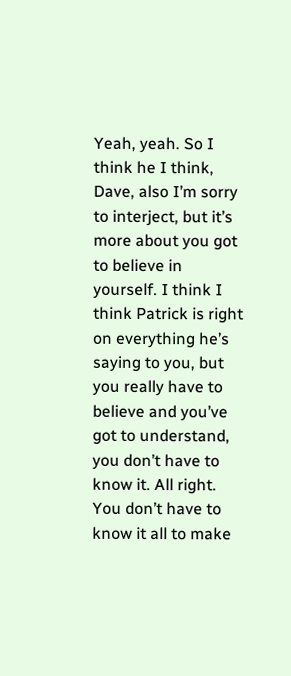Yeah, yeah. So I think he I think, Dave, also I’m sorry to interject, but it’s more about you got to believe in yourself. I think I think Patrick is right on everything he’s saying to you, but you really have to believe and you’ve got to understand, you don’t have to know it. All right. You don’t have to know it all to make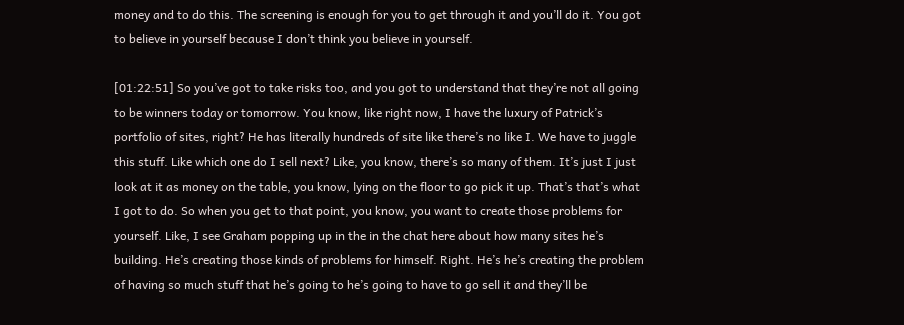money and to do this. The screening is enough for you to get through it and you’ll do it. You got to believe in yourself because I don’t think you believe in yourself.

[01:22:51] So you’ve got to take risks too, and you got to understand that they’re not all going to be winners today or tomorrow. You know, like right now, I have the luxury of Patrick’s portfolio of sites, right? He has literally hundreds of site like there’s no like I. We have to juggle this stuff. Like which one do I sell next? Like, you know, there’s so many of them. It’s just I just look at it as money on the table, you know, lying on the floor to go pick it up. That’s that’s what I got to do. So when you get to that point, you know, you want to create those problems for yourself. Like, I see Graham popping up in the in the chat here about how many sites he’s building. He’s creating those kinds of problems for himself. Right. He’s he’s creating the problem of having so much stuff that he’s going to he’s going to have to go sell it and they’ll be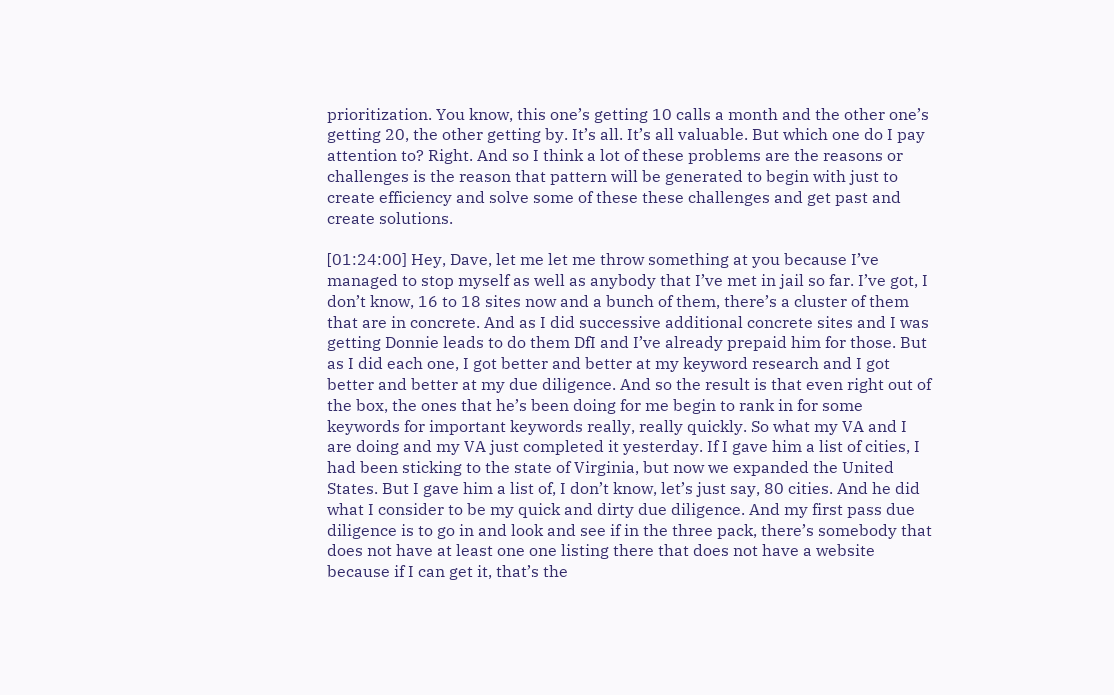prioritization. You know, this one’s getting 10 calls a month and the other one’s getting 20, the other getting by. It’s all. It’s all valuable. But which one do I pay attention to? Right. And so I think a lot of these problems are the reasons or challenges is the reason that pattern will be generated to begin with just to create efficiency and solve some of these these challenges and get past and create solutions.

[01:24:00] Hey, Dave, let me let me throw something at you because I’ve managed to stop myself as well as anybody that I’ve met in jail so far. I’ve got, I don’t know, 16 to 18 sites now and a bunch of them, there’s a cluster of them that are in concrete. And as I did successive additional concrete sites and I was getting Donnie leads to do them DfI and I’ve already prepaid him for those. But as I did each one, I got better and better at my keyword research and I got better and better at my due diligence. And so the result is that even right out of the box, the ones that he’s been doing for me begin to rank in for some keywords for important keywords really, really quickly. So what my VA and I are doing and my VA just completed it yesterday. If I gave him a list of cities, I had been sticking to the state of Virginia, but now we expanded the United States. But I gave him a list of, I don’t know, let’s just say, 80 cities. And he did what I consider to be my quick and dirty due diligence. And my first pass due diligence is to go in and look and see if in the three pack, there’s somebody that does not have at least one one listing there that does not have a website because if I can get it, that’s the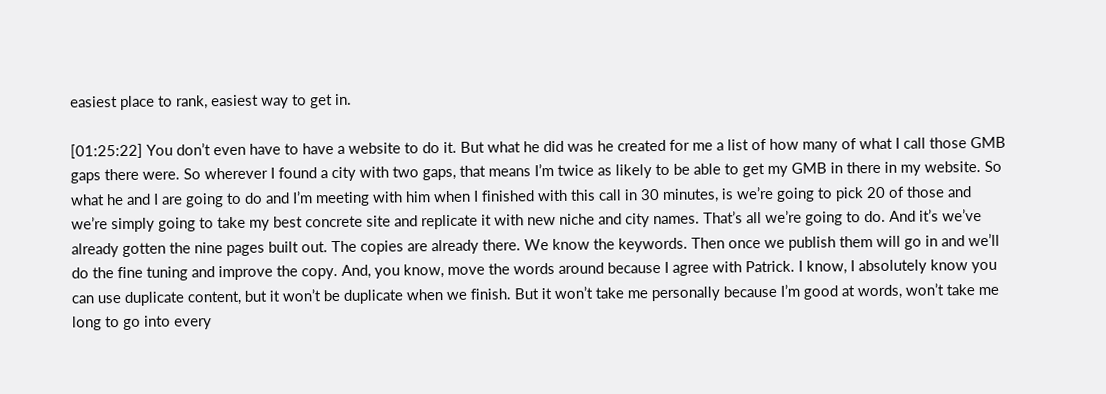easiest place to rank, easiest way to get in.

[01:25:22] You don’t even have to have a website to do it. But what he did was he created for me a list of how many of what I call those GMB gaps there were. So wherever I found a city with two gaps, that means I’m twice as likely to be able to get my GMB in there in my website. So what he and I are going to do and I’m meeting with him when I finished with this call in 30 minutes, is we’re going to pick 20 of those and we’re simply going to take my best concrete site and replicate it with new niche and city names. That’s all we’re going to do. And it’s we’ve already gotten the nine pages built out. The copies are already there. We know the keywords. Then once we publish them will go in and we’ll do the fine tuning and improve the copy. And, you know, move the words around because I agree with Patrick. I know, I absolutely know you can use duplicate content, but it won’t be duplicate when we finish. But it won’t take me personally because I’m good at words, won’t take me long to go into every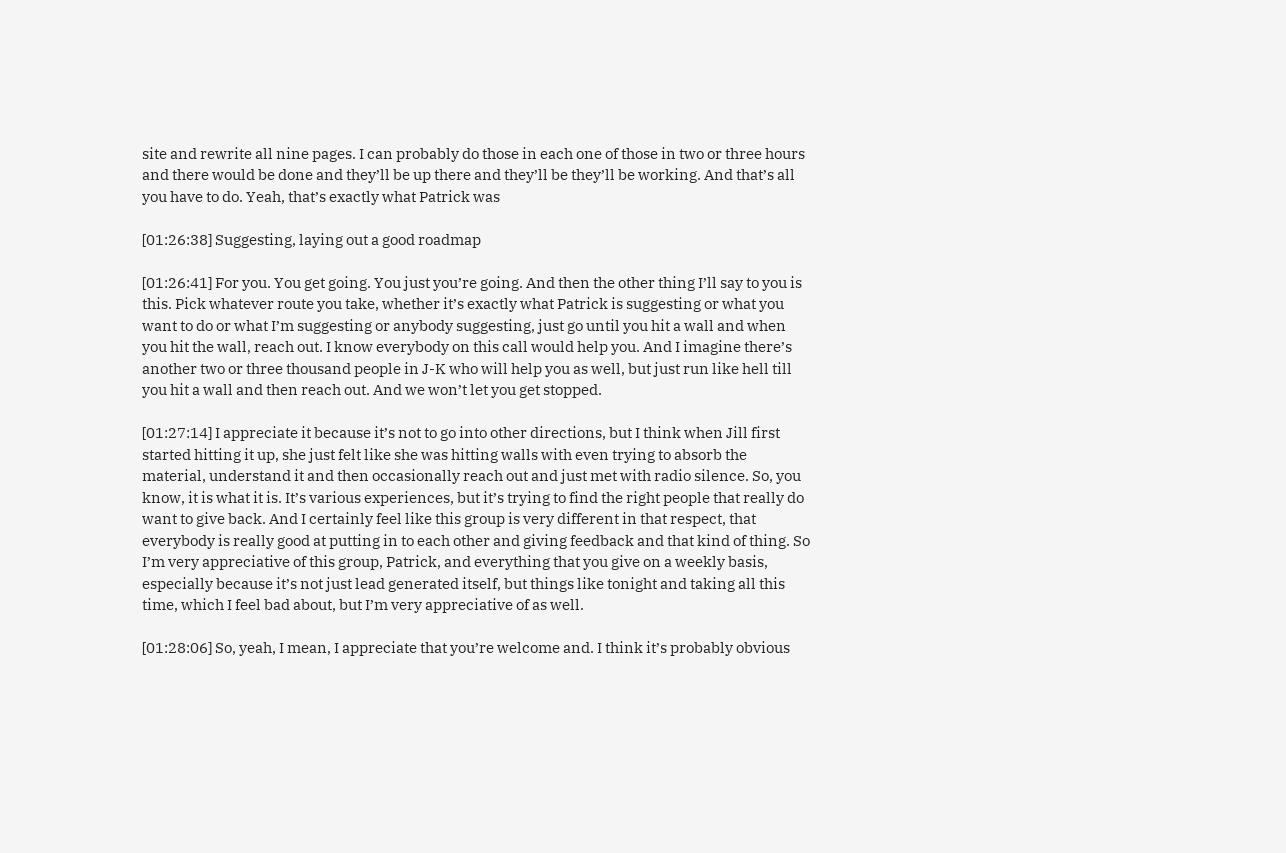site and rewrite all nine pages. I can probably do those in each one of those in two or three hours and there would be done and they’ll be up there and they’ll be they’ll be working. And that’s all you have to do. Yeah, that’s exactly what Patrick was

[01:26:38] Suggesting, laying out a good roadmap

[01:26:41] For you. You get going. You just you’re going. And then the other thing I’ll say to you is this. Pick whatever route you take, whether it’s exactly what Patrick is suggesting or what you want to do or what I’m suggesting or anybody suggesting, just go until you hit a wall and when you hit the wall, reach out. I know everybody on this call would help you. And I imagine there’s another two or three thousand people in J-K who will help you as well, but just run like hell till you hit a wall and then reach out. And we won’t let you get stopped.

[01:27:14] I appreciate it because it’s not to go into other directions, but I think when Jill first started hitting it up, she just felt like she was hitting walls with even trying to absorb the material, understand it and then occasionally reach out and just met with radio silence. So, you know, it is what it is. It’s various experiences, but it’s trying to find the right people that really do want to give back. And I certainly feel like this group is very different in that respect, that everybody is really good at putting in to each other and giving feedback and that kind of thing. So I’m very appreciative of this group, Patrick, and everything that you give on a weekly basis, especially because it’s not just lead generated itself, but things like tonight and taking all this time, which I feel bad about, but I’m very appreciative of as well.

[01:28:06] So, yeah, I mean, I appreciate that you’re welcome and. I think it’s probably obvious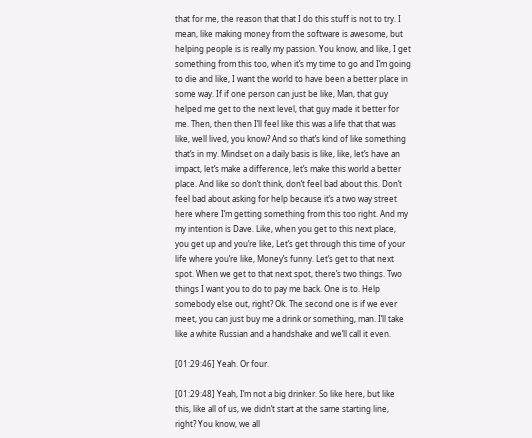that for me, the reason that that I do this stuff is not to try. I mean, like making money from the software is awesome, but helping people is is really my passion. You know, and like, I get something from this too, when it’s my time to go and I’m going to die and like, I want the world to have been a better place in some way. If if one person can just be like, Man, that guy helped me get to the next level, that guy made it better for me. Then, then then I’ll feel like this was a life that that was like, well lived, you know? And so that’s kind of like something that’s in my. Mindset on a daily basis is like, like, let’s have an impact, let’s make a difference, let’s make this world a better place. And like so don’t think, don’t feel bad about this. Don’t feel bad about asking for help because it’s a two way street here where I’m getting something from this too right. And my my intention is Dave. Like, when you get to this next place, you get up and you’re like, Let’s get through this time of your life where you’re like, Money’s funny. Let’s get to that next spot. When we get to that next spot, there’s two things. Two things I want you to do to pay me back. One is to. Help somebody else out, right? Ok. The second one is if we ever meet, you can just buy me a drink or something, man. I’ll take like a white Russian and a handshake and we’ll call it even.

[01:29:46] Yeah. Or four.

[01:29:48] Yeah, I’m not a big drinker. So like here, but like this, like all of us, we didn’t start at the same starting line, right? You know, we all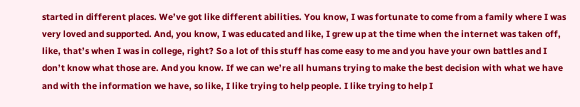started in different places. We’ve got like different abilities. You know, I was fortunate to come from a family where I was very loved and supported. And, you know, I was educated and like, I grew up at the time when the internet was taken off, like, that’s when I was in college, right? So a lot of this stuff has come easy to me and you have your own battles and I don’t know what those are. And you know. If we can we’re all humans trying to make the best decision with what we have and with the information we have, so like, I like trying to help people. I like trying to help I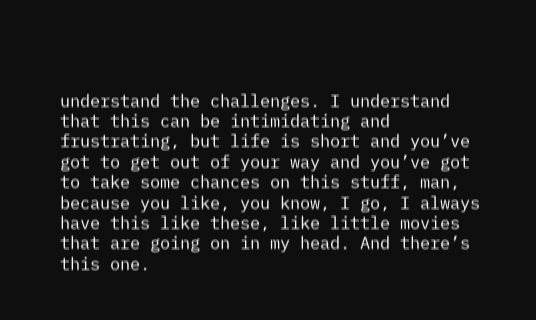understand the challenges. I understand that this can be intimidating and frustrating, but life is short and you’ve got to get out of your way and you’ve got to take some chances on this stuff, man, because you like, you know, I go, I always have this like these, like little movies that are going on in my head. And there’s this one.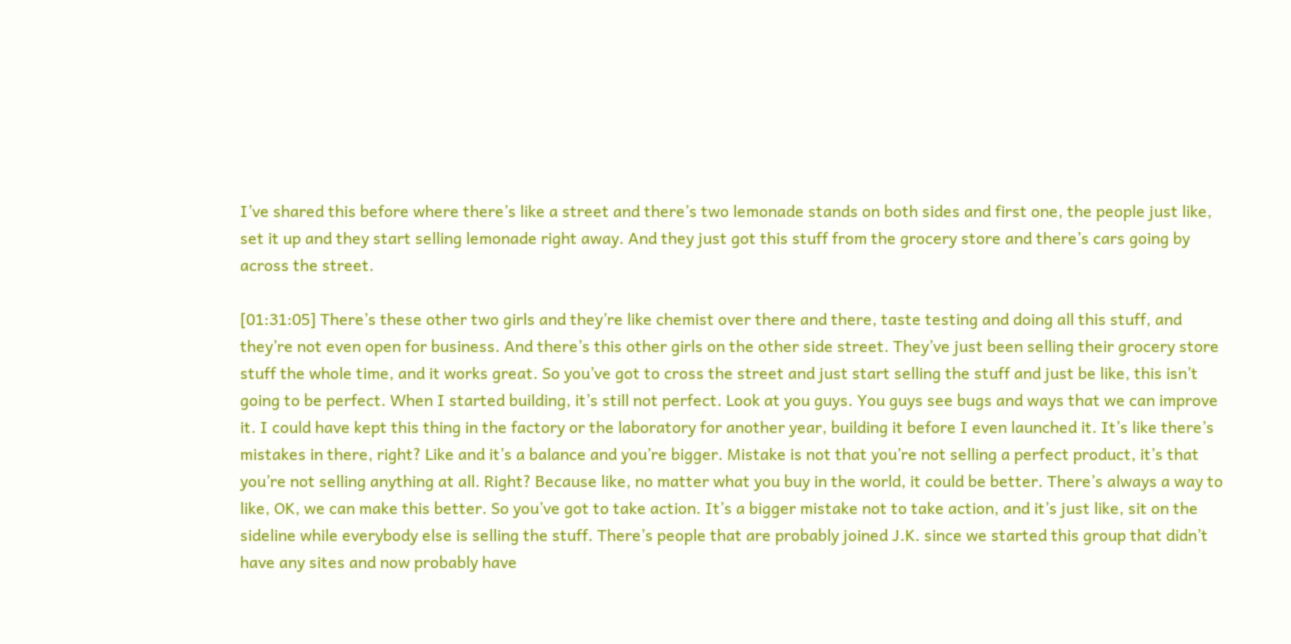I’ve shared this before where there’s like a street and there’s two lemonade stands on both sides and first one, the people just like, set it up and they start selling lemonade right away. And they just got this stuff from the grocery store and there’s cars going by across the street.

[01:31:05] There’s these other two girls and they’re like chemist over there and there, taste testing and doing all this stuff, and they’re not even open for business. And there’s this other girls on the other side street. They’ve just been selling their grocery store stuff the whole time, and it works great. So you’ve got to cross the street and just start selling the stuff and just be like, this isn’t going to be perfect. When I started building, it’s still not perfect. Look at you guys. You guys see bugs and ways that we can improve it. I could have kept this thing in the factory or the laboratory for another year, building it before I even launched it. It’s like there’s mistakes in there, right? Like and it’s a balance and you’re bigger. Mistake is not that you’re not selling a perfect product, it’s that you’re not selling anything at all. Right? Because like, no matter what you buy in the world, it could be better. There’s always a way to like, OK, we can make this better. So you’ve got to take action. It’s a bigger mistake not to take action, and it’s just like, sit on the sideline while everybody else is selling the stuff. There’s people that are probably joined J.K. since we started this group that didn’t have any sites and now probably have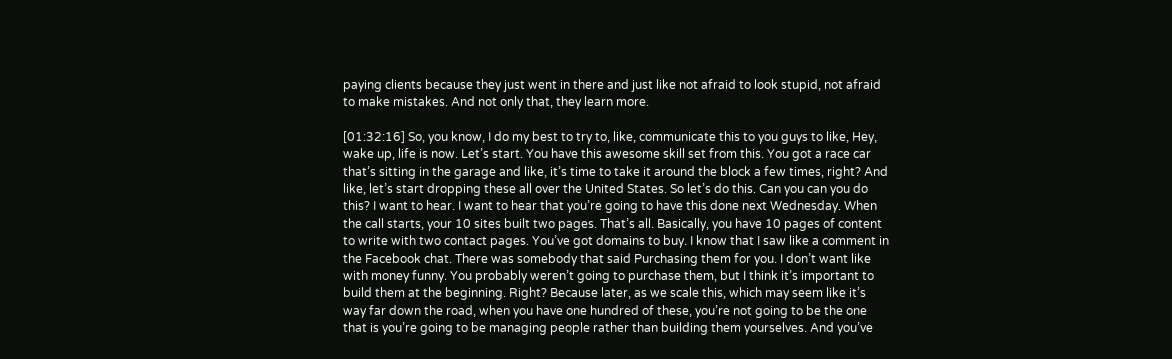paying clients because they just went in there and just like not afraid to look stupid, not afraid to make mistakes. And not only that, they learn more.

[01:32:16] So, you know, I do my best to try to, like, communicate this to you guys to like, Hey, wake up, life is now. Let’s start. You have this awesome skill set from this. You got a race car that’s sitting in the garage and like, it’s time to take it around the block a few times, right? And like, let’s start dropping these all over the United States. So let’s do this. Can you can you do this? I want to hear. I want to hear that you’re going to have this done next Wednesday. When the call starts, your 10 sites built two pages. That’s all. Basically, you have 10 pages of content to write with two contact pages. You’ve got domains to buy. I know that I saw like a comment in the Facebook chat. There was somebody that said Purchasing them for you. I don’t want like with money funny. You probably weren’t going to purchase them, but I think it’s important to build them at the beginning. Right? Because later, as we scale this, which may seem like it’s way far down the road, when you have one hundred of these, you’re not going to be the one that is you’re going to be managing people rather than building them yourselves. And you’ve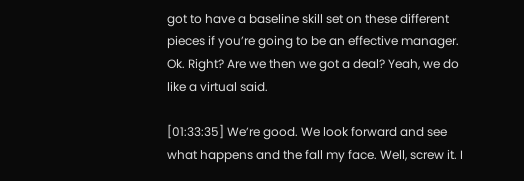got to have a baseline skill set on these different pieces if you’re going to be an effective manager. Ok. Right? Are we then we got a deal? Yeah, we do like a virtual said.

[01:33:35] We’re good. We look forward and see what happens and the fall my face. Well, screw it. I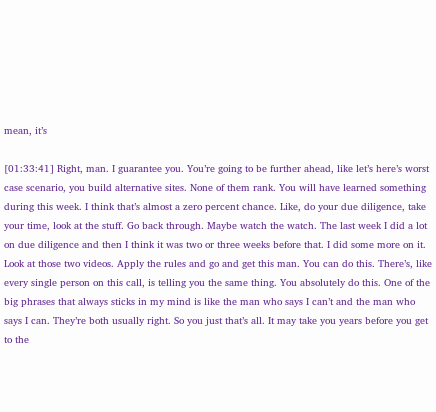mean, it’s

[01:33:41] Right, man. I guarantee you. You’re going to be further ahead, like let’s here’s worst case scenario, you build alternative sites. None of them rank. You will have learned something during this week. I think that’s almost a zero percent chance. Like, do your due diligence, take your time, look at the stuff. Go back through. Maybe watch the watch. The last week I did a lot on due diligence and then I think it was two or three weeks before that. I did some more on it. Look at those two videos. Apply the rules and go and get this man. You can do this. There’s, like every single person on this call, is telling you the same thing. You absolutely do this. One of the big phrases that always sticks in my mind is like the man who says I can’t and the man who says I can. They’re both usually right. So you just that’s all. It may take you years before you get to the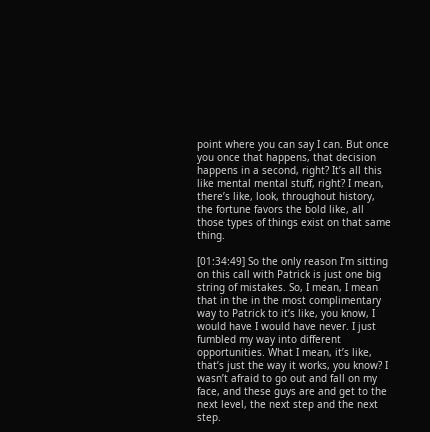point where you can say I can. But once you once that happens, that decision happens in a second, right? It’s all this like mental mental stuff, right? I mean, there’s like, look, throughout history, the fortune favors the bold like, all those types of things exist on that same thing.

[01:34:49] So the only reason I’m sitting on this call with Patrick is just one big string of mistakes. So, I mean, I mean that in the in the most complimentary way to Patrick to it’s like, you know, I would have I would have never. I just fumbled my way into different opportunities. What I mean, it’s like, that’s just the way it works, you know? I wasn’t afraid to go out and fall on my face, and these guys are and get to the next level, the next step and the next step.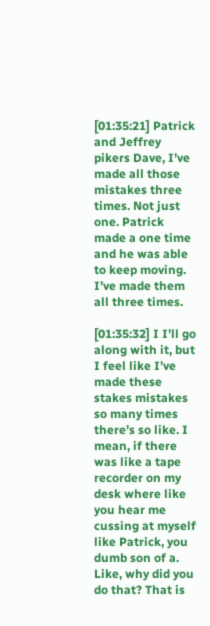[01:35:21] Patrick and Jeffrey pikers Dave, I’ve made all those mistakes three times. Not just one. Patrick made a one time and he was able to keep moving. I’ve made them all three times.

[01:35:32] I I’ll go along with it, but I feel like I’ve made these stakes mistakes so many times there’s so like. I mean, if there was like a tape recorder on my desk where like you hear me cussing at myself like Patrick, you dumb son of a. Like, why did you do that? That is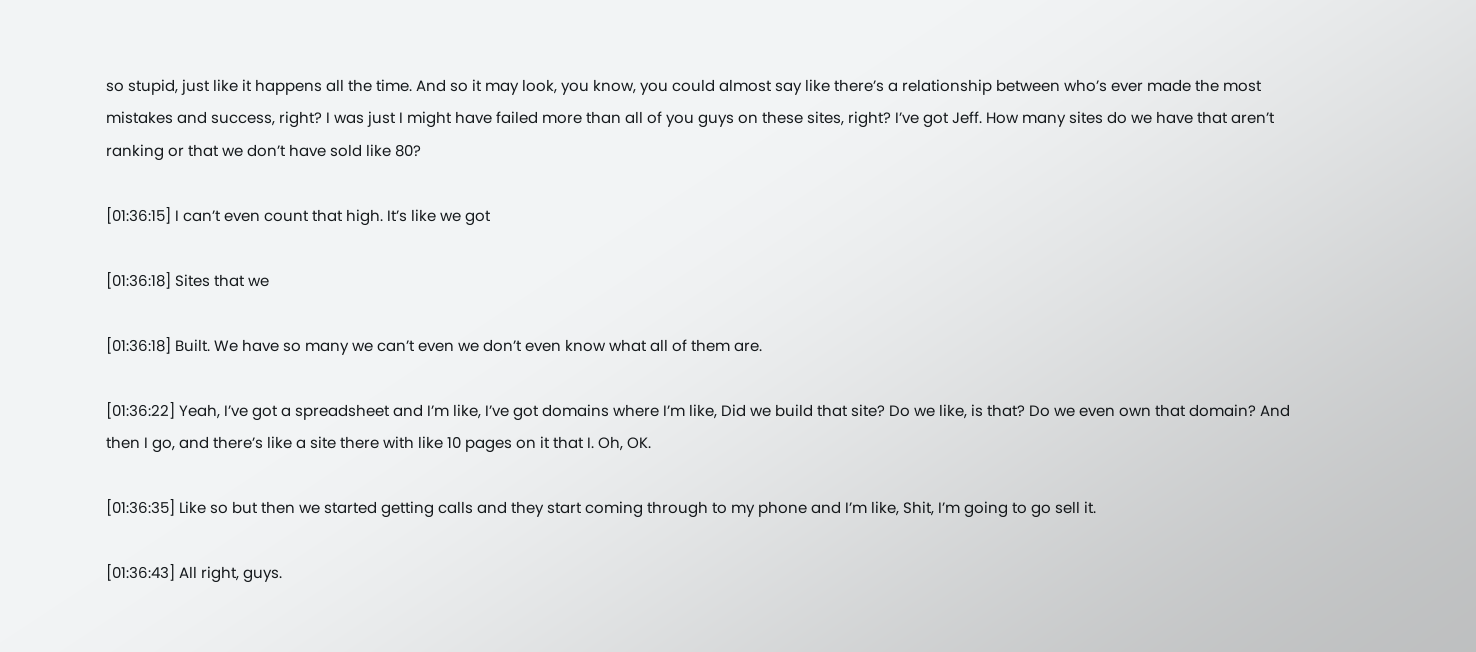so stupid, just like it happens all the time. And so it may look, you know, you could almost say like there’s a relationship between who’s ever made the most mistakes and success, right? I was just I might have failed more than all of you guys on these sites, right? I’ve got Jeff. How many sites do we have that aren’t ranking or that we don’t have sold like 80?

[01:36:15] I can’t even count that high. It’s like we got

[01:36:18] Sites that we

[01:36:18] Built. We have so many we can’t even we don’t even know what all of them are.

[01:36:22] Yeah, I’ve got a spreadsheet and I’m like, I’ve got domains where I’m like, Did we build that site? Do we like, is that? Do we even own that domain? And then I go, and there’s like a site there with like 10 pages on it that I. Oh, OK.

[01:36:35] Like so but then we started getting calls and they start coming through to my phone and I’m like, Shit, I’m going to go sell it.

[01:36:43] All right, guys.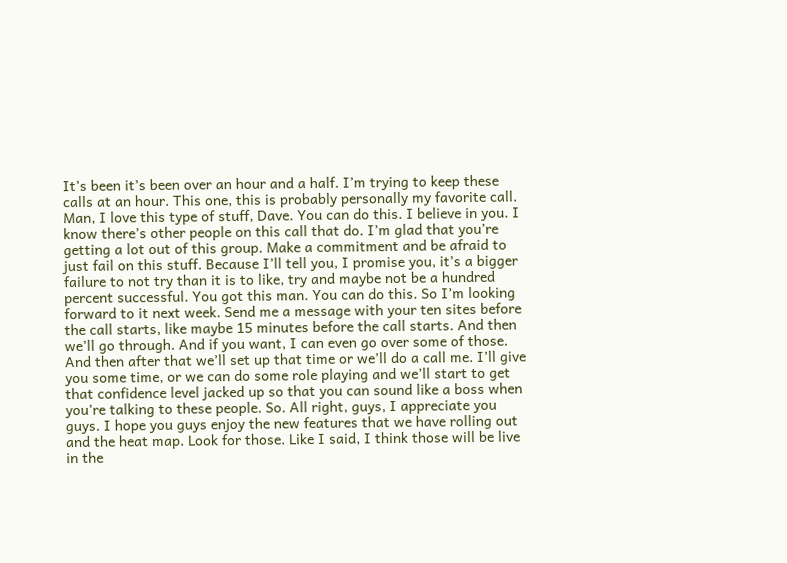It’s been it’s been over an hour and a half. I’m trying to keep these calls at an hour. This one, this is probably personally my favorite call. Man, I love this type of stuff, Dave. You can do this. I believe in you. I know there’s other people on this call that do. I’m glad that you’re getting a lot out of this group. Make a commitment and be afraid to just fail on this stuff. Because I’ll tell you, I promise you, it’s a bigger failure to not try than it is to like, try and maybe not be a hundred percent successful. You got this man. You can do this. So I’m looking forward to it next week. Send me a message with your ten sites before the call starts, like maybe 15 minutes before the call starts. And then we’ll go through. And if you want, I can even go over some of those. And then after that we’ll set up that time or we’ll do a call me. I’ll give you some time, or we can do some role playing and we’ll start to get that confidence level jacked up so that you can sound like a boss when you’re talking to these people. So. All right, guys, I appreciate you guys. I hope you guys enjoy the new features that we have rolling out and the heat map. Look for those. Like I said, I think those will be live in the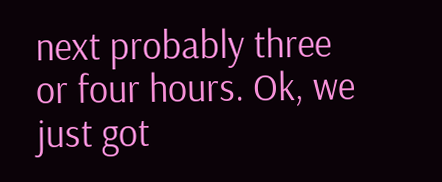next probably three or four hours. Ok, we just got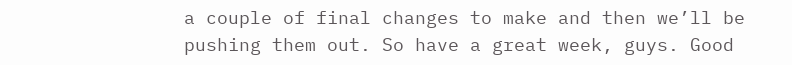a couple of final changes to make and then we’ll be pushing them out. So have a great week, guys. Good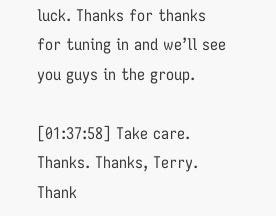luck. Thanks for thanks for tuning in and we’ll see you guys in the group.

[01:37:58] Take care. Thanks. Thanks, Terry. Thank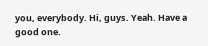you, everybody. Hi, guys. Yeah. Have a good one.